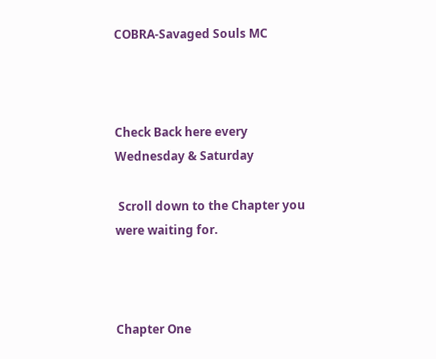COBRA-Savaged Souls MC



Check Back here every Wednesday & Saturday

 Scroll down to the Chapter you were waiting for.



Chapter One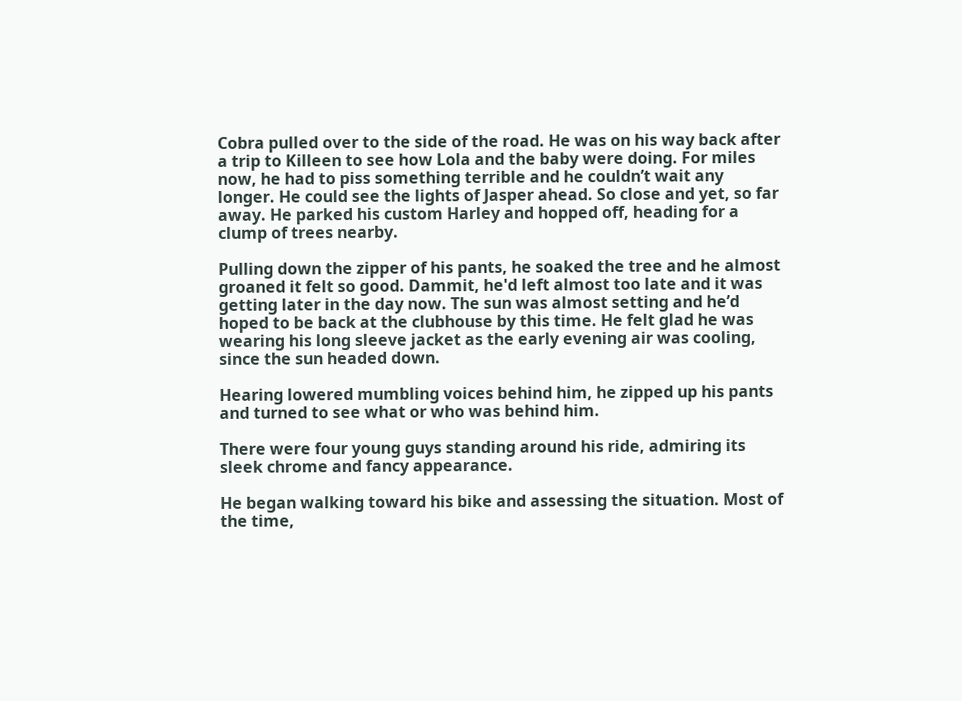Cobra pulled over to the side of the road. He was on his way back after a trip to Killeen to see how Lola and the baby were doing. For miles now, he had to piss something terrible and he couldn’t wait any longer. He could see the lights of Jasper ahead. So close and yet, so far away. He parked his custom Harley and hopped off, heading for a clump of trees nearby.

Pulling down the zipper of his pants, he soaked the tree and he almost groaned it felt so good. Dammit, he'd left almost too late and it was getting later in the day now. The sun was almost setting and he’d hoped to be back at the clubhouse by this time. He felt glad he was wearing his long sleeve jacket as the early evening air was cooling, since the sun headed down.

Hearing lowered mumbling voices behind him, he zipped up his pants and turned to see what or who was behind him.

There were four young guys standing around his ride, admiring its sleek chrome and fancy appearance.

He began walking toward his bike and assessing the situation. Most of the time,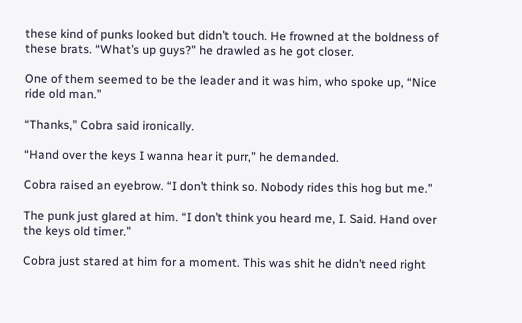these kind of punks looked but didn’t touch. He frowned at the boldness of these brats. “What’s up guys?” he drawled as he got closer.

One of them seemed to be the leader and it was him, who spoke up, “Nice ride old man.”

“Thanks,” Cobra said ironically.

“Hand over the keys I wanna hear it purr,” he demanded.

Cobra raised an eyebrow. “I don’t think so. Nobody rides this hog but me.”

The punk just glared at him. “I don’t think you heard me, I. Said. Hand over the keys old timer.”

Cobra just stared at him for a moment. This was shit he didn’t need right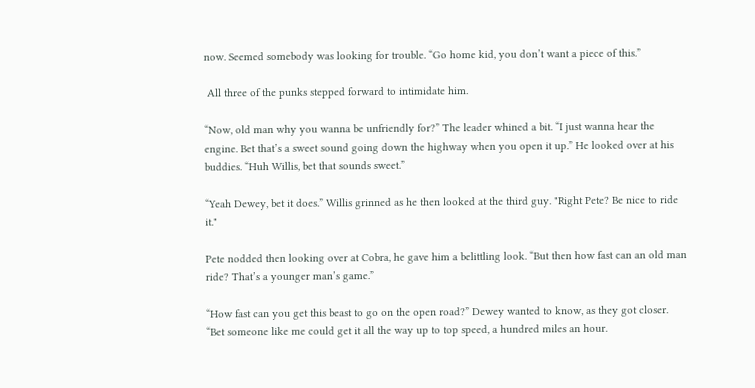now. Seemed somebody was looking for trouble. “Go home kid, you don’t want a piece of this.”

 All three of the punks stepped forward to intimidate him.

“Now, old man why you wanna be unfriendly for?” The leader whined a bit. “I just wanna hear the engine. Bet that’s a sweet sound going down the highway when you open it up.” He looked over at his buddies. “Huh Willis, bet that sounds sweet.”

“Yeah Dewey, bet it does.” Willis grinned as he then looked at the third guy. "Right Pete? Be nice to ride it."

Pete nodded then looking over at Cobra, he gave him a belittling look. “But then how fast can an old man ride? That’s a younger man’s game.”

“How fast can you get this beast to go on the open road?” Dewey wanted to know, as they got closer. “Bet someone like me could get it all the way up to top speed, a hundred miles an hour.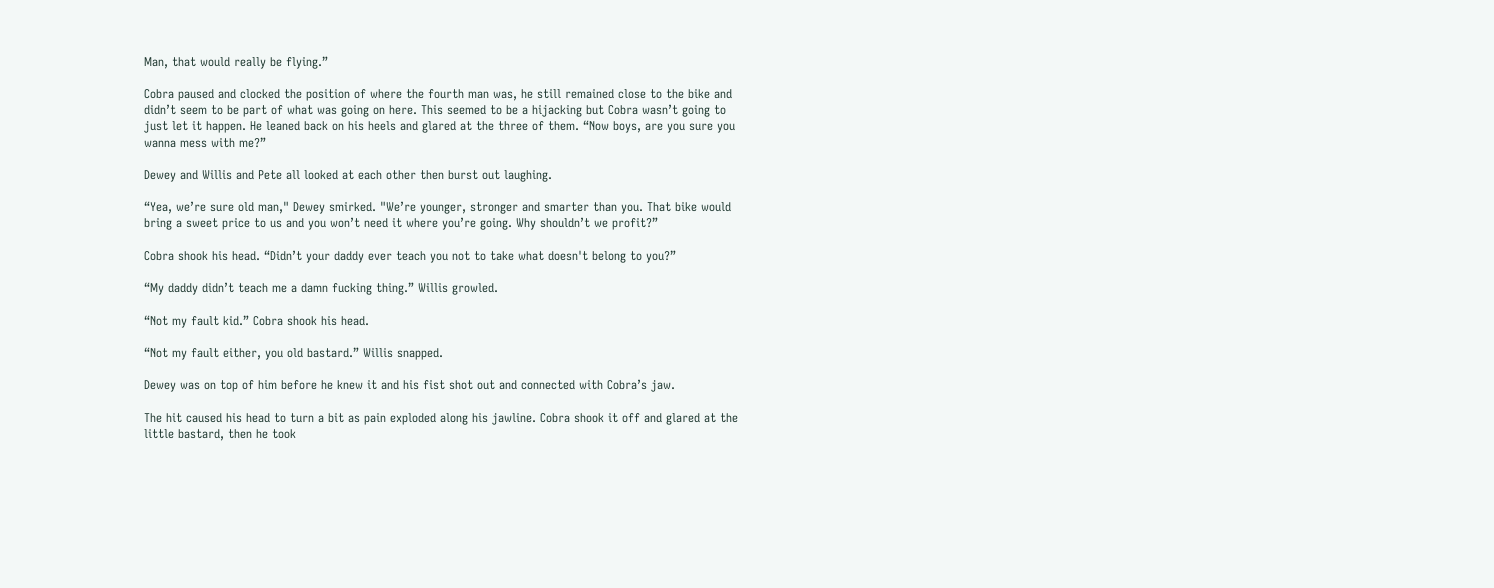Man, that would really be flying.”

Cobra paused and clocked the position of where the fourth man was, he still remained close to the bike and didn’t seem to be part of what was going on here. This seemed to be a hijacking but Cobra wasn’t going to just let it happen. He leaned back on his heels and glared at the three of them. “Now boys, are you sure you wanna mess with me?”

Dewey and Willis and Pete all looked at each other then burst out laughing.

“Yea, we’re sure old man," Dewey smirked. "We’re younger, stronger and smarter than you. That bike would bring a sweet price to us and you won’t need it where you’re going. Why shouldn’t we profit?”

Cobra shook his head. “Didn’t your daddy ever teach you not to take what doesn't belong to you?”

“My daddy didn’t teach me a damn fucking thing.” Willis growled.

“Not my fault kid.” Cobra shook his head.

“Not my fault either, you old bastard.” Willis snapped.

Dewey was on top of him before he knew it and his fist shot out and connected with Cobra’s jaw.

The hit caused his head to turn a bit as pain exploded along his jawline. Cobra shook it off and glared at the little bastard, then he took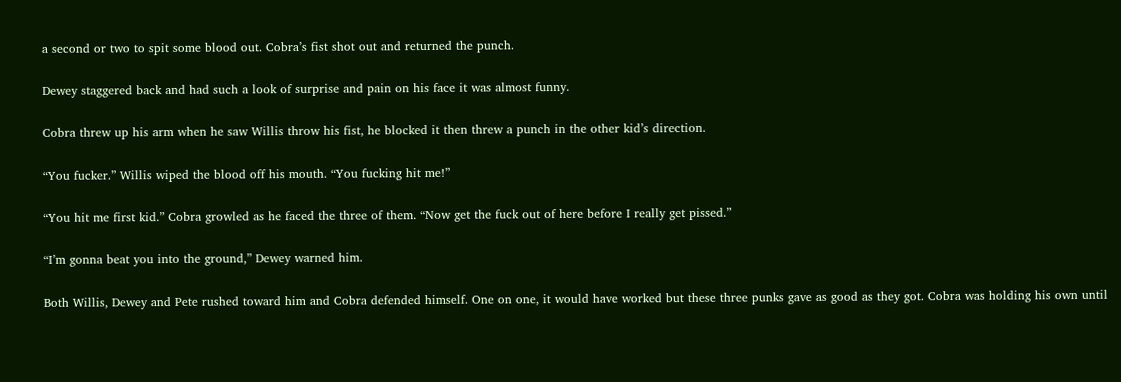a second or two to spit some blood out. Cobra’s fist shot out and returned the punch.

Dewey staggered back and had such a look of surprise and pain on his face it was almost funny.

Cobra threw up his arm when he saw Willis throw his fist, he blocked it then threw a punch in the other kid’s direction.

“You fucker.” Willis wiped the blood off his mouth. “You fucking hit me!”

“You hit me first kid.” Cobra growled as he faced the three of them. “Now get the fuck out of here before I really get pissed.”

“I’m gonna beat you into the ground,” Dewey warned him.

Both Willis, Dewey and Pete rushed toward him and Cobra defended himself. One on one, it would have worked but these three punks gave as good as they got. Cobra was holding his own until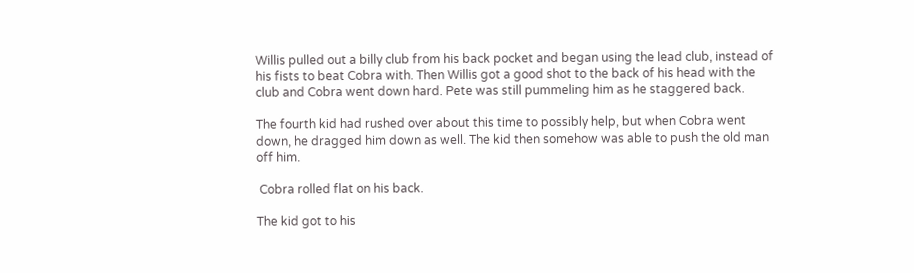Willis pulled out a billy club from his back pocket and began using the lead club, instead of his fists to beat Cobra with. Then Willis got a good shot to the back of his head with the club and Cobra went down hard. Pete was still pummeling him as he staggered back.

The fourth kid had rushed over about this time to possibly help, but when Cobra went down, he dragged him down as well. The kid then somehow was able to push the old man off him.

 Cobra rolled flat on his back.

The kid got to his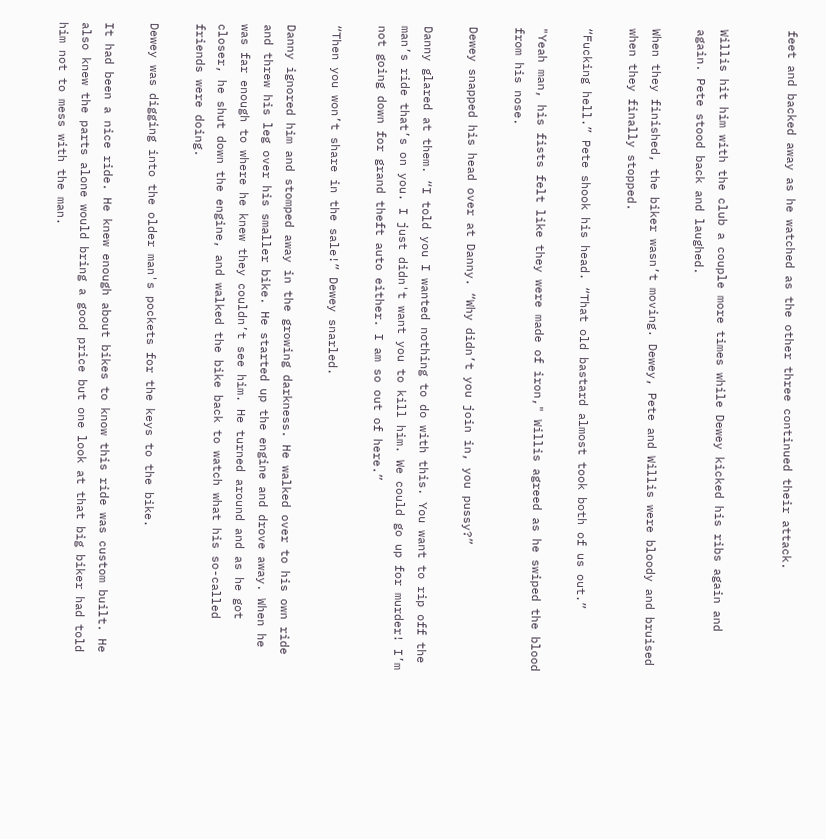feet and backed away as he watched as the other three continued their attack.


Willis hit him with the club a couple more times while Dewey kicked his ribs again and again. Pete stood back and laughed.

When they finished, the biker wasn’t moving. Dewey, Pete and Willis were bloody and bruised when they finally stopped.

“Fucking hell.” Pete shook his head. “That old bastard almost took both of us out.”

"Yeah man, his fists felt like they were made of iron," Willis agreed as he swiped the blood from his nose.

Dewey snapped his head over at Danny. “Why didn’t you join in, you pussy?”

Danny glared at them. “I told you I wanted nothing to do with this. You want to rip off the man’s ride that’s on you. I just didn't want you to kill him. We could go up for murder! I’m not going down for grand theft auto either. I am so out of here.”

“Then you won’t share in the sale!” Dewey snarled.

Danny ignored him and stomped away in the growing darkness. He walked over to his own ride and threw his leg over his smaller bike. He started up the engine and drove away. When he was far enough to where he knew they couldn’t see him. He turned around and as he got closer, he shut down the engine, and walked the bike back to watch what his so-called friends were doing.

Dewey was digging into the older man's pockets for the keys to the bike.

It had been a nice ride. He knew enough about bikes to know this ride was custom built. He also knew the parts alone would bring a good price but one look at that big biker had told him not to mess with the man.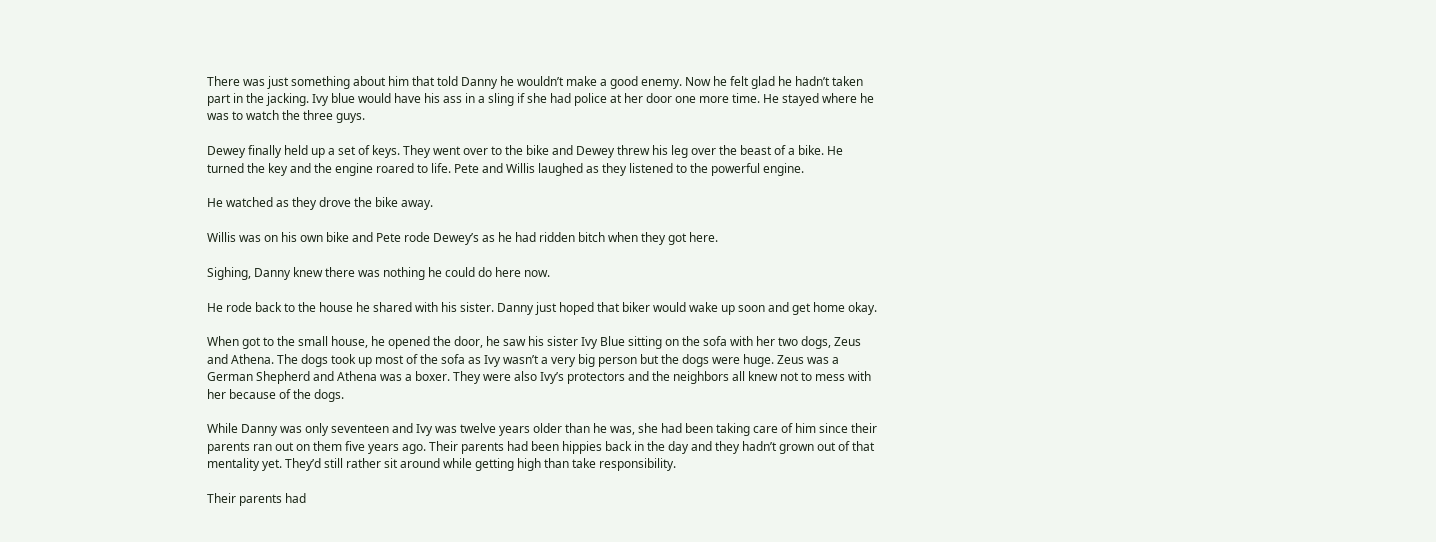There was just something about him that told Danny he wouldn’t make a good enemy. Now he felt glad he hadn’t taken part in the jacking. Ivy blue would have his ass in a sling if she had police at her door one more time. He stayed where he was to watch the three guys.

Dewey finally held up a set of keys. They went over to the bike and Dewey threw his leg over the beast of a bike. He turned the key and the engine roared to life. Pete and Willis laughed as they listened to the powerful engine.

He watched as they drove the bike away.

Willis was on his own bike and Pete rode Dewey’s as he had ridden bitch when they got here.

Sighing, Danny knew there was nothing he could do here now.

He rode back to the house he shared with his sister. Danny just hoped that biker would wake up soon and get home okay.

When got to the small house, he opened the door, he saw his sister Ivy Blue sitting on the sofa with her two dogs, Zeus and Athena. The dogs took up most of the sofa as Ivy wasn’t a very big person but the dogs were huge. Zeus was a German Shepherd and Athena was a boxer. They were also Ivy’s protectors and the neighbors all knew not to mess with her because of the dogs.

While Danny was only seventeen and Ivy was twelve years older than he was, she had been taking care of him since their parents ran out on them five years ago. Their parents had been hippies back in the day and they hadn’t grown out of that mentality yet. They’d still rather sit around while getting high than take responsibility.

Their parents had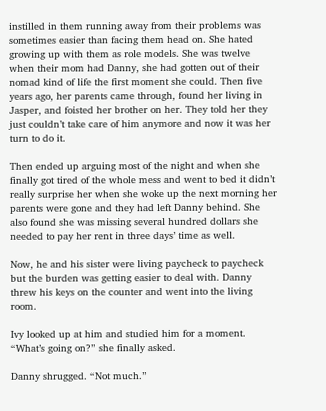instilled in them running away from their problems was sometimes easier than facing them head on. She hated growing up with them as role models. She was twelve when their mom had Danny, she had gotten out of their nomad kind of life the first moment she could. Then five years ago, her parents came through, found her living in Jasper, and foisted her brother on her. They told her they just couldn’t take care of him anymore and now it was her turn to do it.

Then ended up arguing most of the night and when she finally got tired of the whole mess and went to bed it didn’t really surprise her when she woke up the next morning her parents were gone and they had left Danny behind. She also found she was missing several hundred dollars she needed to pay her rent in three days’ time as well.

Now, he and his sister were living paycheck to paycheck but the burden was getting easier to deal with. Danny threw his keys on the counter and went into the living room.

Ivy looked up at him and studied him for a moment. “What’s going on?” she finally asked.

Danny shrugged. “Not much.”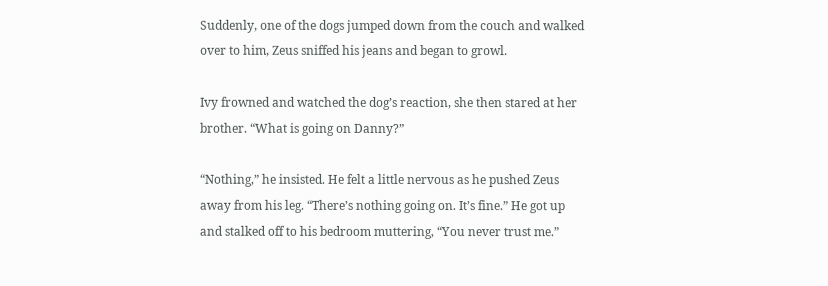Suddenly, one of the dogs jumped down from the couch and walked over to him, Zeus sniffed his jeans and began to growl.

Ivy frowned and watched the dog’s reaction, she then stared at her brother. “What is going on Danny?”

“Nothing,” he insisted. He felt a little nervous as he pushed Zeus away from his leg. “There’s nothing going on. It’s fine.” He got up and stalked off to his bedroom muttering, “You never trust me.”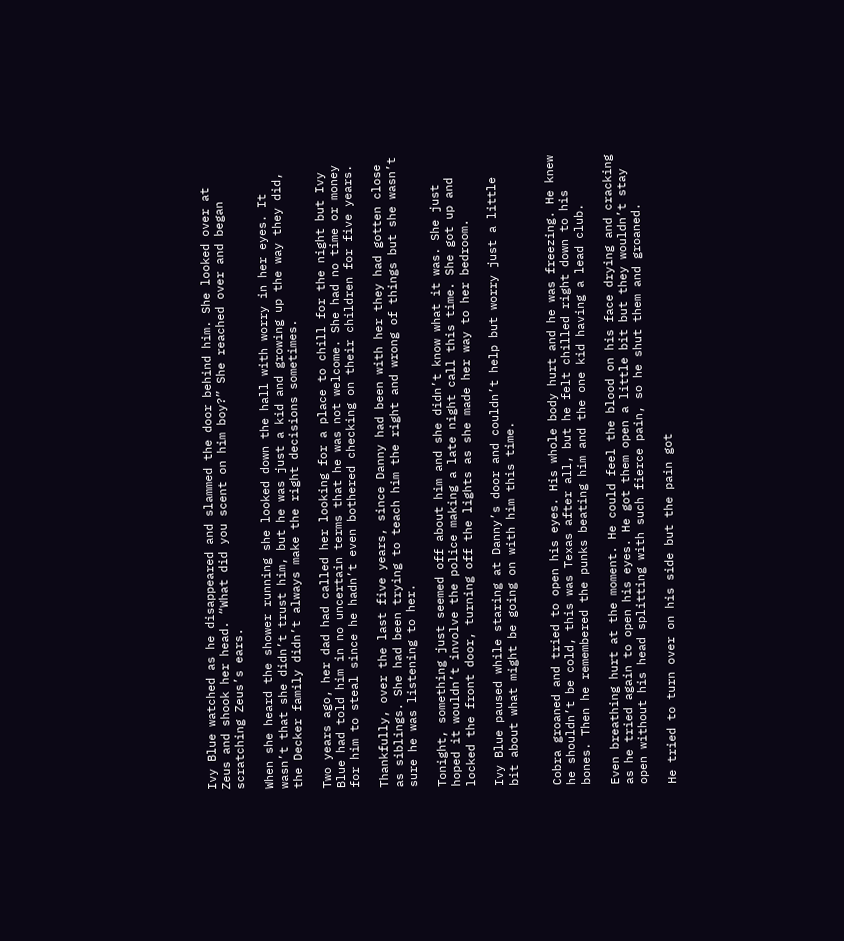Ivy Blue watched as he disappeared and slammed the door behind him. She looked over at Zeus and shook her head. “What did you scent on him boy?” She reached over and began scratching Zeus’s ears.

When she heard the shower running she looked down the hall with worry in her eyes. It wasn’t that she didn’t trust him, but he was just a kid and growing up the way they did, the Decker family didn’t always make the right decisions sometimes.

Two years ago, her dad had called her looking for a place to chill for the night but Ivy Blue had told him in no uncertain terms that he was not welcome. She had no time or money for him to steal since he hadn’t even bothered checking on their children for five years.

Thankfully, over the last five years, since Danny had been with her they had gotten close as siblings. She had been trying to teach him the right and wrong of things but she wasn’t sure he was listening to her.

Tonight, something just seemed off about him and she didn’t know what it was. She just hoped it wouldn’t involve the police making a late night call this time. She got up and locked the front door, turning off the lights as she made her way to her bedroom.

Ivy Blue paused while staring at Danny’s door and couldn’t help but worry just a little bit about what might be going on with him this time.


Cobra groaned and tried to open his eyes. His whole body hurt and he was freezing. He knew he shouldn’t be cold, this was Texas after all, but he felt chilled right down to his bones. Then he remembered the punks beating him and the one kid having a lead club.

Even breathing hurt at the moment. He could feel the blood on his face drying and cracking as he tried again to open his eyes. He got them open a little bit but they wouldn’t stay open without his head splitting with such fierce pain, so he shut them and groaned.

He tried to turn over on his side but the pain got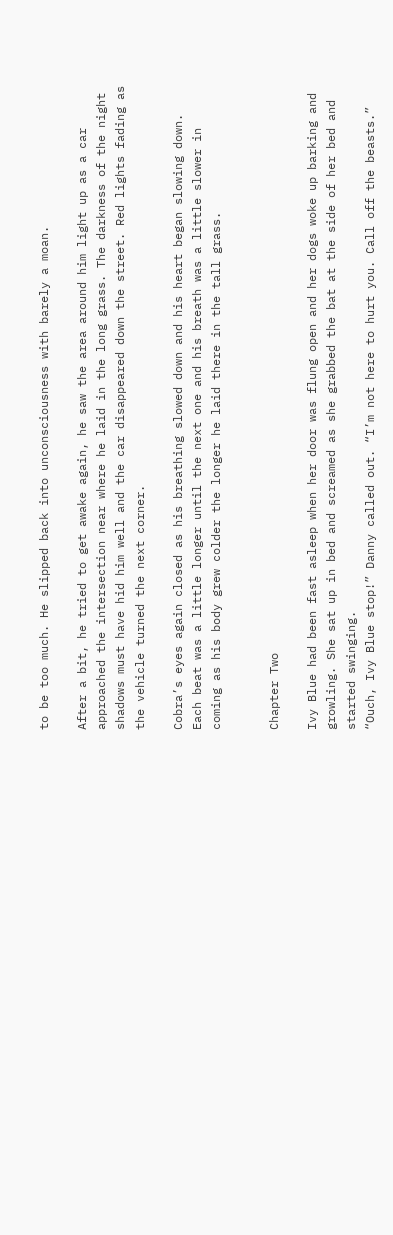to be too much. He slipped back into unconsciousness with barely a moan.

After a bit, he tried to get awake again, he saw the area around him light up as a car approached the intersection near where he laid in the long grass. The darkness of the night shadows must have hid him well and the car disappeared down the street. Red lights fading as the vehicle turned the next corner.

Cobra’s eyes again closed as his breathing slowed down and his heart began slowing down. Each beat was a little longer until the next one and his breath was a little slower in coming as his body grew colder the longer he laid there in the tall grass.


Chapter Two

Ivy Blue had been fast asleep when her door was flung open and her dogs woke up barking and growling. She sat up in bed and screamed as she grabbed the bat at the side of her bed and started swinging.
“Ouch, Ivy Blue stop!” Danny called out. “I’m not here to hurt you. Call off the beasts.”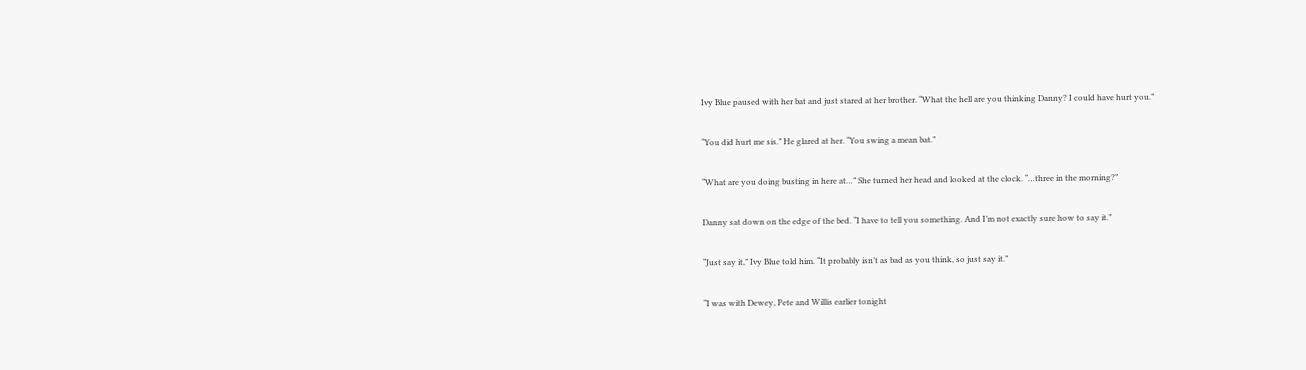Ivy Blue paused with her bat and just stared at her brother. “What the hell are you thinking Danny? I could have hurt you.”

“You did hurt me sis.” He glared at her. “You swing a mean bat.”

“What are you doing busting in here at…” She turned her head and looked at the clock. “…three in the morning?”

Danny sat down on the edge of the bed. “I have to tell you something. And I’m not exactly sure how to say it.”

“Just say it,” Ivy Blue told him. “It probably isn’t as bad as you think, so just say it.”

“I was with Dewey, Pete and Willis earlier tonight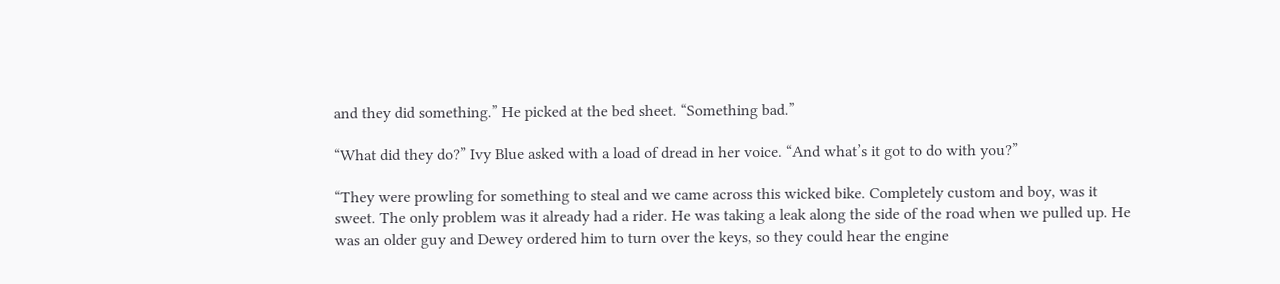and they did something.” He picked at the bed sheet. “Something bad.”

“What did they do?” Ivy Blue asked with a load of dread in her voice. “And what’s it got to do with you?”

“They were prowling for something to steal and we came across this wicked bike. Completely custom and boy, was it sweet. The only problem was it already had a rider. He was taking a leak along the side of the road when we pulled up. He was an older guy and Dewey ordered him to turn over the keys, so they could hear the engine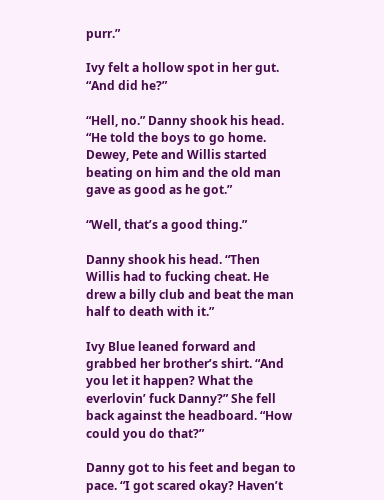purr.”

Ivy felt a hollow spot in her gut. “And did he?”

“Hell, no.” Danny shook his head. “He told the boys to go home. Dewey, Pete and Willis started beating on him and the old man gave as good as he got.”

“Well, that’s a good thing.”

Danny shook his head. “Then Willis had to fucking cheat. He drew a billy club and beat the man half to death with it.”

Ivy Blue leaned forward and grabbed her brother’s shirt. “And you let it happen? What the everlovin’ fuck Danny?” She fell back against the headboard. “How could you do that?”

Danny got to his feet and began to pace. “I got scared okay? Haven’t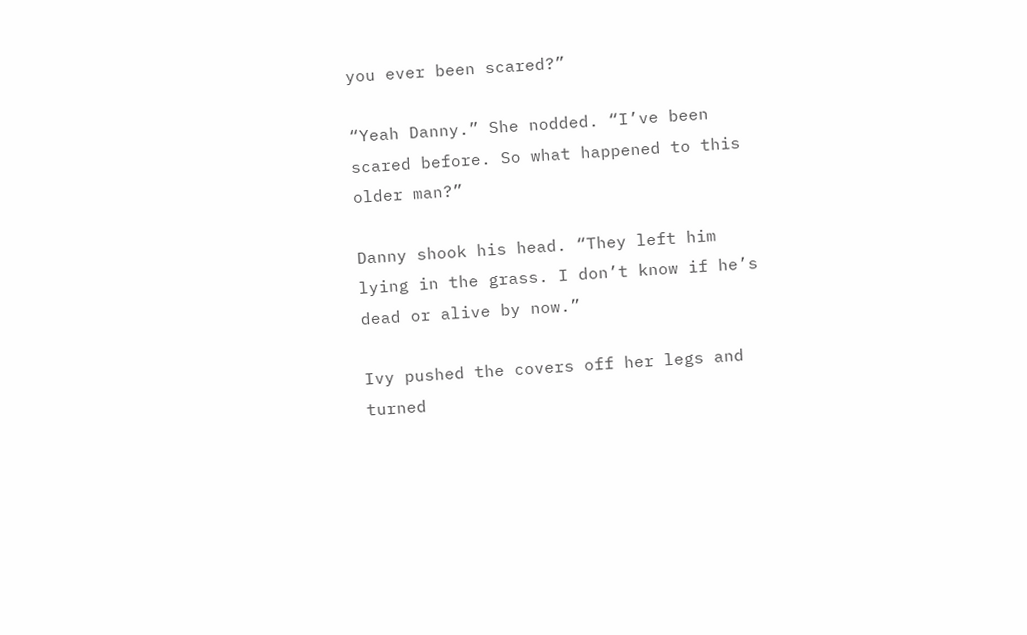you ever been scared?”

“Yeah Danny.” She nodded. “I’ve been scared before. So what happened to this older man?”

Danny shook his head. “They left him lying in the grass. I don’t know if he’s dead or alive by now.”

Ivy pushed the covers off her legs and turned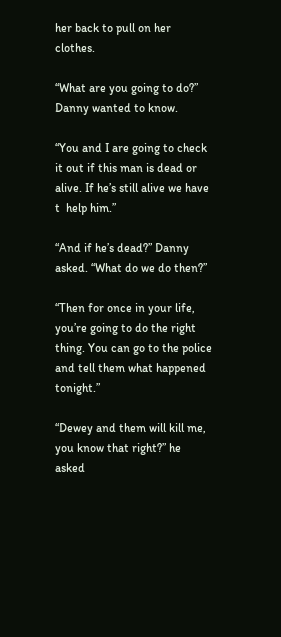her back to pull on her clothes.

“What are you going to do?” Danny wanted to know.

“You and I are going to check it out if this man is dead or alive. If he’s still alive we have t  help him.”

“And if he’s dead?” Danny asked. “What do we do then?”

“Then for once in your life, you’re going to do the right thing. You can go to the police and tell them what happened tonight.”

“Dewey and them will kill me, you know that right?” he asked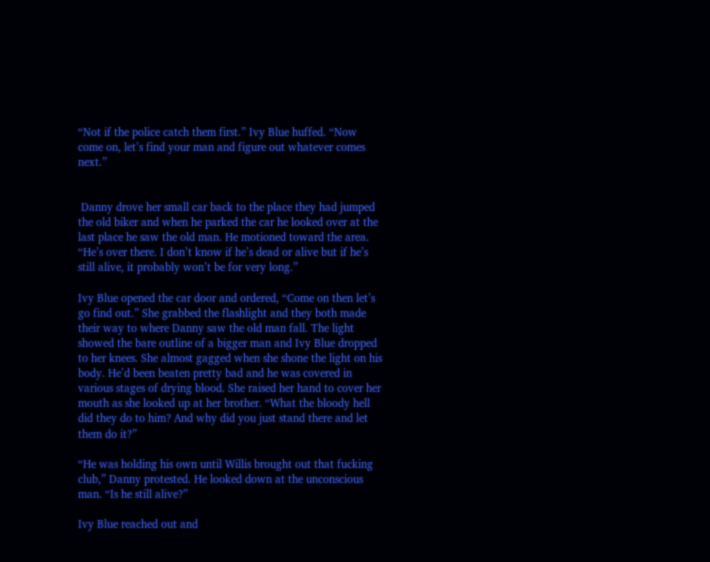“Not if the police catch them first.” Ivy Blue huffed. “Now come on, let’s find your man and figure out whatever comes next.”


 Danny drove her small car back to the place they had jumped the old biker and when he parked the car he looked over at the last place he saw the old man. He motioned toward the area. “He’s over there. I don’t know if he’s dead or alive but if he’s still alive, it probably won’t be for very long.”

Ivy Blue opened the car door and ordered, “Come on then let’s go find out.” She grabbed the flashlight and they both made their way to where Danny saw the old man fall. The light showed the bare outline of a bigger man and Ivy Blue dropped to her knees. She almost gagged when she shone the light on his body. He’d been beaten pretty bad and he was covered in various stages of drying blood. She raised her hand to cover her mouth as she looked up at her brother. “What the bloody hell did they do to him? And why did you just stand there and let them do it?”

“He was holding his own until Willis brought out that fucking club,” Danny protested. He looked down at the unconscious man. “Is he still alive?”

Ivy Blue reached out and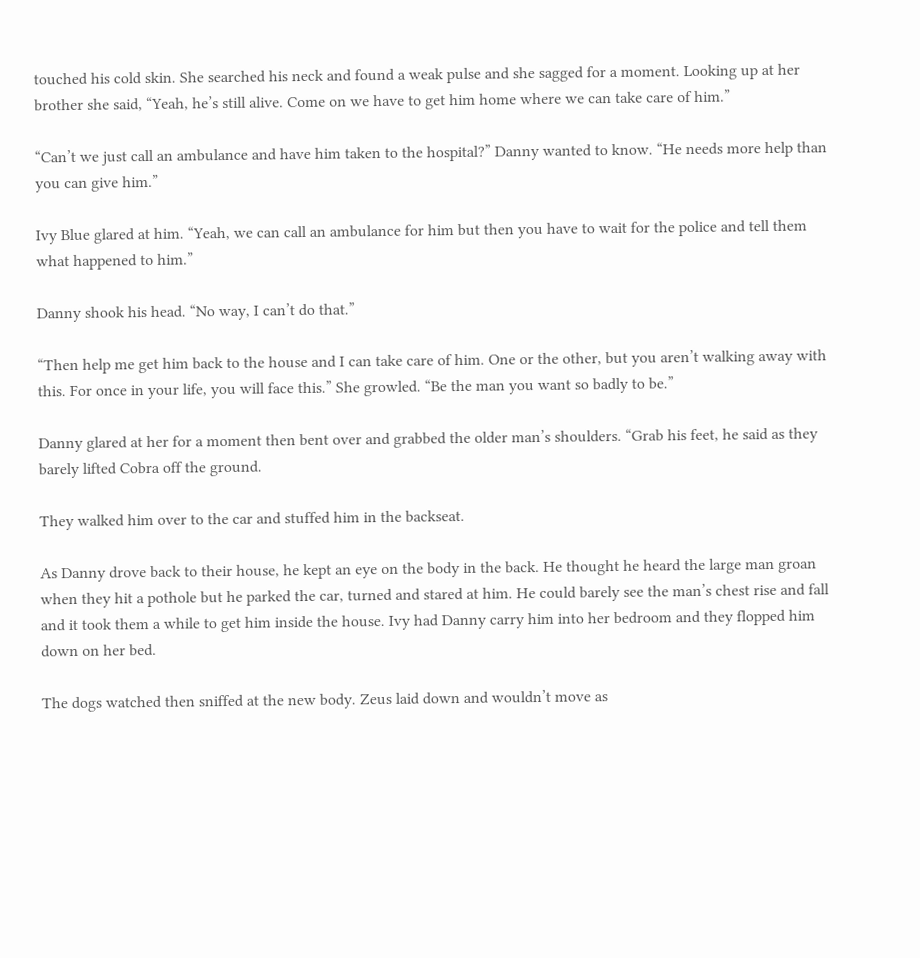touched his cold skin. She searched his neck and found a weak pulse and she sagged for a moment. Looking up at her brother she said, “Yeah, he’s still alive. Come on we have to get him home where we can take care of him.”

“Can’t we just call an ambulance and have him taken to the hospital?” Danny wanted to know. “He needs more help than you can give him.”

Ivy Blue glared at him. “Yeah, we can call an ambulance for him but then you have to wait for the police and tell them what happened to him.”

Danny shook his head. “No way, I can’t do that.”

“Then help me get him back to the house and I can take care of him. One or the other, but you aren’t walking away with this. For once in your life, you will face this.” She growled. “Be the man you want so badly to be.”

Danny glared at her for a moment then bent over and grabbed the older man’s shoulders. “Grab his feet, he said as they barely lifted Cobra off the ground.

They walked him over to the car and stuffed him in the backseat.

As Danny drove back to their house, he kept an eye on the body in the back. He thought he heard the large man groan when they hit a pothole but he parked the car, turned and stared at him. He could barely see the man’s chest rise and fall and it took them a while to get him inside the house. Ivy had Danny carry him into her bedroom and they flopped him down on her bed.

The dogs watched then sniffed at the new body. Zeus laid down and wouldn’t move as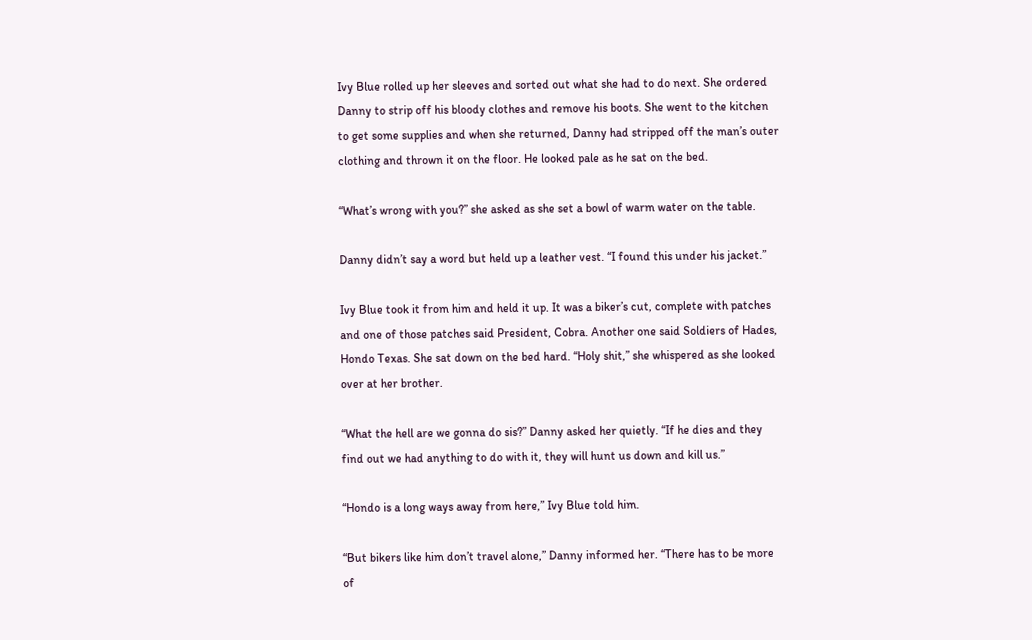Ivy Blue rolled up her sleeves and sorted out what she had to do next. She ordered Danny to strip off his bloody clothes and remove his boots. She went to the kitchen to get some supplies and when she returned, Danny had stripped off the man’s outer clothing and thrown it on the floor. He looked pale as he sat on the bed.

“What’s wrong with you?” she asked as she set a bowl of warm water on the table.

Danny didn’t say a word but held up a leather vest. “I found this under his jacket.”

Ivy Blue took it from him and held it up. It was a biker’s cut, complete with patches and one of those patches said President, Cobra. Another one said Soldiers of Hades, Hondo Texas. She sat down on the bed hard. “Holy shit,” she whispered as she looked over at her brother.

“What the hell are we gonna do sis?” Danny asked her quietly. “If he dies and they find out we had anything to do with it, they will hunt us down and kill us.”

“Hondo is a long ways away from here,” Ivy Blue told him.

“But bikers like him don’t travel alone,” Danny informed her. “There has to be more of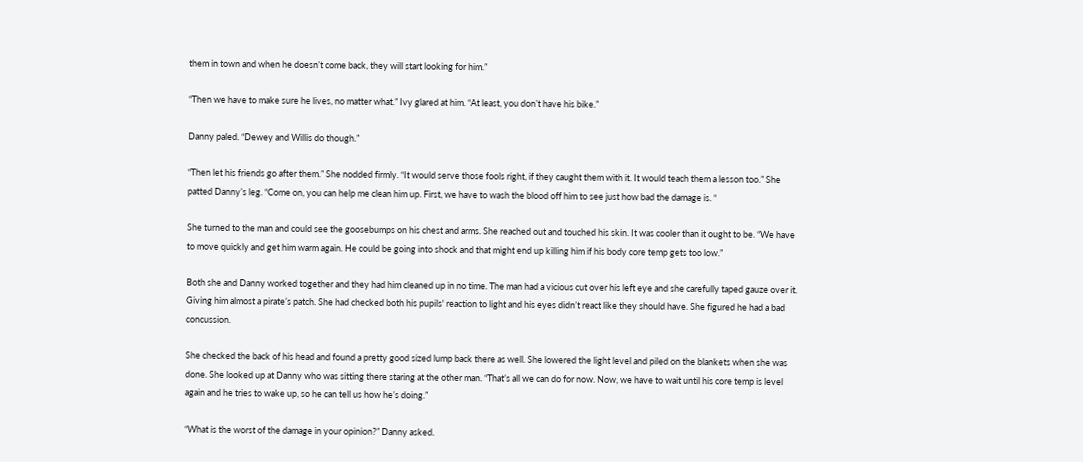them in town and when he doesn’t come back, they will start looking for him.”

“Then we have to make sure he lives, no matter what.” Ivy glared at him. “At least, you don’t have his bike.”

Danny paled. “Dewey and Willis do though.”

“Then let his friends go after them.” She nodded firmly. “It would serve those fools right, if they caught them with it. It would teach them a lesson too.” She patted Danny’s leg. “Come on, you can help me clean him up. First, we have to wash the blood off him to see just how bad the damage is. “

She turned to the man and could see the goosebumps on his chest and arms. She reached out and touched his skin. It was cooler than it ought to be. “We have to move quickly and get him warm again. He could be going into shock and that might end up killing him if his body core temp gets too low.”

Both she and Danny worked together and they had him cleaned up in no time. The man had a vicious cut over his left eye and she carefully taped gauze over it. Giving him almost a pirate’s patch. She had checked both his pupils' reaction to light and his eyes didn’t react like they should have. She figured he had a bad concussion.

She checked the back of his head and found a pretty good sized lump back there as well. She lowered the light level and piled on the blankets when she was done. She looked up at Danny who was sitting there staring at the other man. “That’s all we can do for now. Now, we have to wait until his core temp is level again and he tries to wake up, so he can tell us how he’s doing.”

“What is the worst of the damage in your opinion?” Danny asked.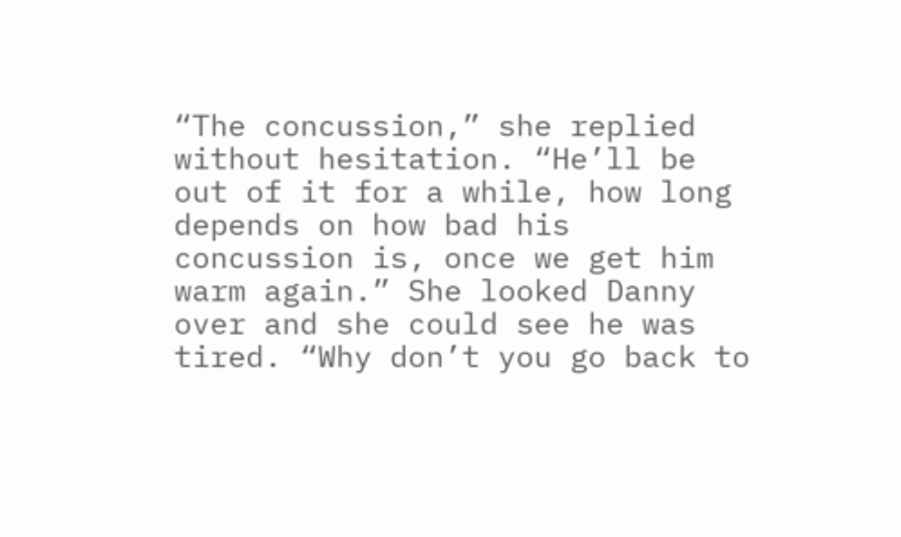“The concussion,” she replied without hesitation. “He’ll be out of it for a while, how long depends on how bad his concussion is, once we get him warm again.” She looked Danny over and she could see he was tired. “Why don’t you go back to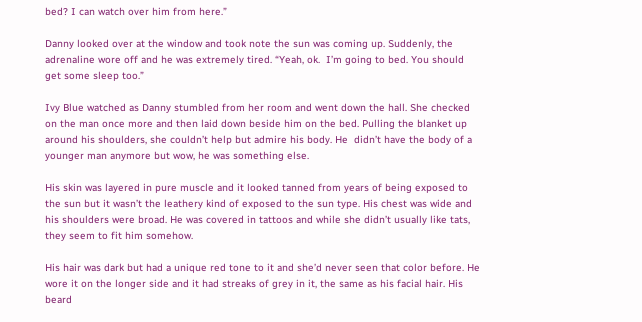bed? I can watch over him from here.”

Danny looked over at the window and took note the sun was coming up. Suddenly, the adrenaline wore off and he was extremely tired. “Yeah, ok.  I’m going to bed. You should get some sleep too.”

Ivy Blue watched as Danny stumbled from her room and went down the hall. She checked on the man once more and then laid down beside him on the bed. Pulling the blanket up around his shoulders, she couldn’t help but admire his body. He  didn’t have the body of a younger man anymore but wow, he was something else.

His skin was layered in pure muscle and it looked tanned from years of being exposed to the sun but it wasn’t the leathery kind of exposed to the sun type. His chest was wide and his shoulders were broad. He was covered in tattoos and while she didn’t usually like tats, they seem to fit him somehow.

His hair was dark but had a unique red tone to it and she’d never seen that color before. He wore it on the longer side and it had streaks of grey in it, the same as his facial hair. His beard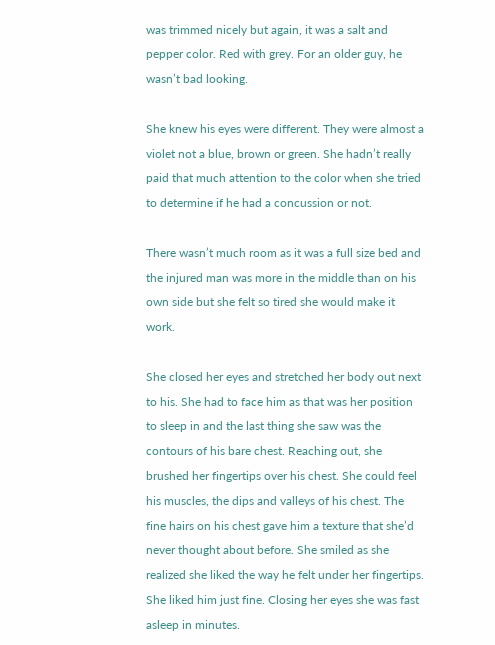was trimmed nicely but again, it was a salt and pepper color. Red with grey. For an older guy, he wasn’t bad looking.

She knew his eyes were different. They were almost a violet not a blue, brown or green. She hadn’t really paid that much attention to the color when she tried to determine if he had a concussion or not.

There wasn’t much room as it was a full size bed and the injured man was more in the middle than on his own side but she felt so tired she would make it work.

She closed her eyes and stretched her body out next to his. She had to face him as that was her position to sleep in and the last thing she saw was the contours of his bare chest. Reaching out, she brushed her fingertips over his chest. She could feel his muscles, the dips and valleys of his chest. The fine hairs on his chest gave him a texture that she’d never thought about before. She smiled as she realized she liked the way he felt under her fingertips. She liked him just fine. Closing her eyes she was fast asleep in minutes.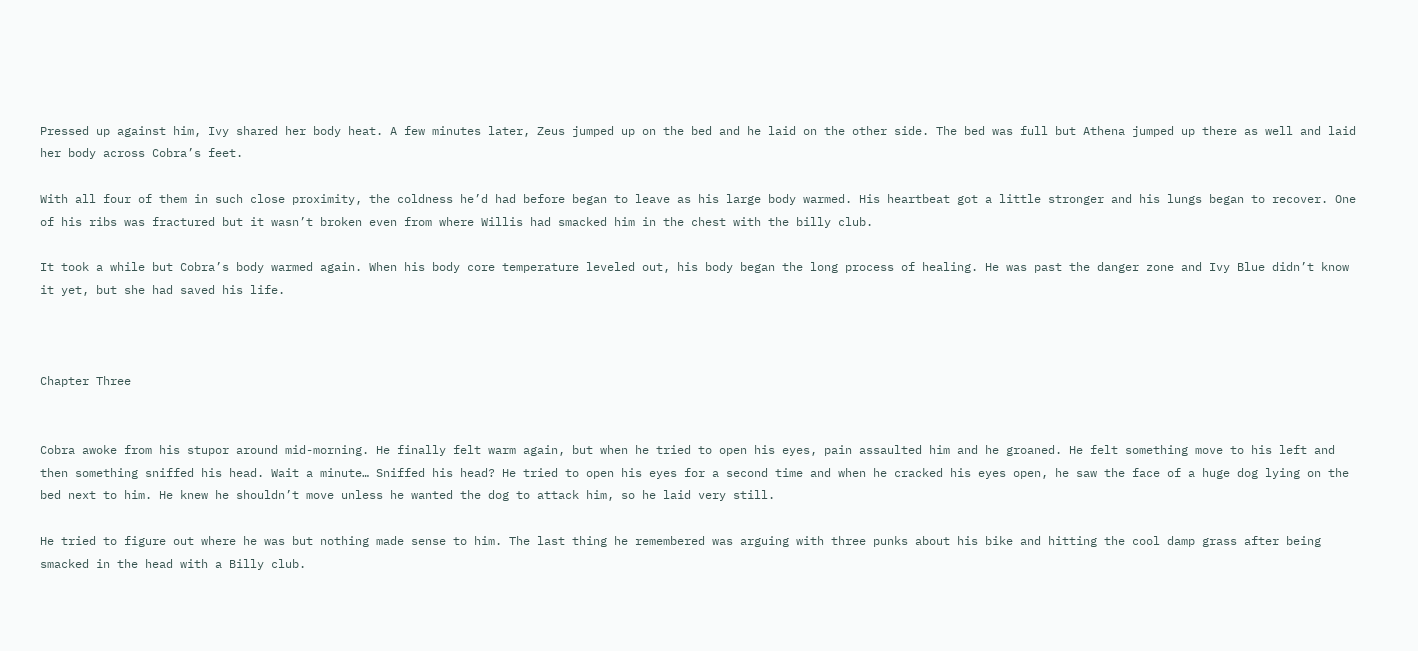Pressed up against him, Ivy shared her body heat. A few minutes later, Zeus jumped up on the bed and he laid on the other side. The bed was full but Athena jumped up there as well and laid her body across Cobra’s feet.

With all four of them in such close proximity, the coldness he’d had before began to leave as his large body warmed. His heartbeat got a little stronger and his lungs began to recover. One of his ribs was fractured but it wasn’t broken even from where Willis had smacked him in the chest with the billy club.

It took a while but Cobra’s body warmed again. When his body core temperature leveled out, his body began the long process of healing. He was past the danger zone and Ivy Blue didn’t know it yet, but she had saved his life.



Chapter Three


Cobra awoke from his stupor around mid-morning. He finally felt warm again, but when he tried to open his eyes, pain assaulted him and he groaned. He felt something move to his left and then something sniffed his head. Wait a minute… Sniffed his head? He tried to open his eyes for a second time and when he cracked his eyes open, he saw the face of a huge dog lying on the bed next to him. He knew he shouldn’t move unless he wanted the dog to attack him, so he laid very still.

He tried to figure out where he was but nothing made sense to him. The last thing he remembered was arguing with three punks about his bike and hitting the cool damp grass after being smacked in the head with a Billy club.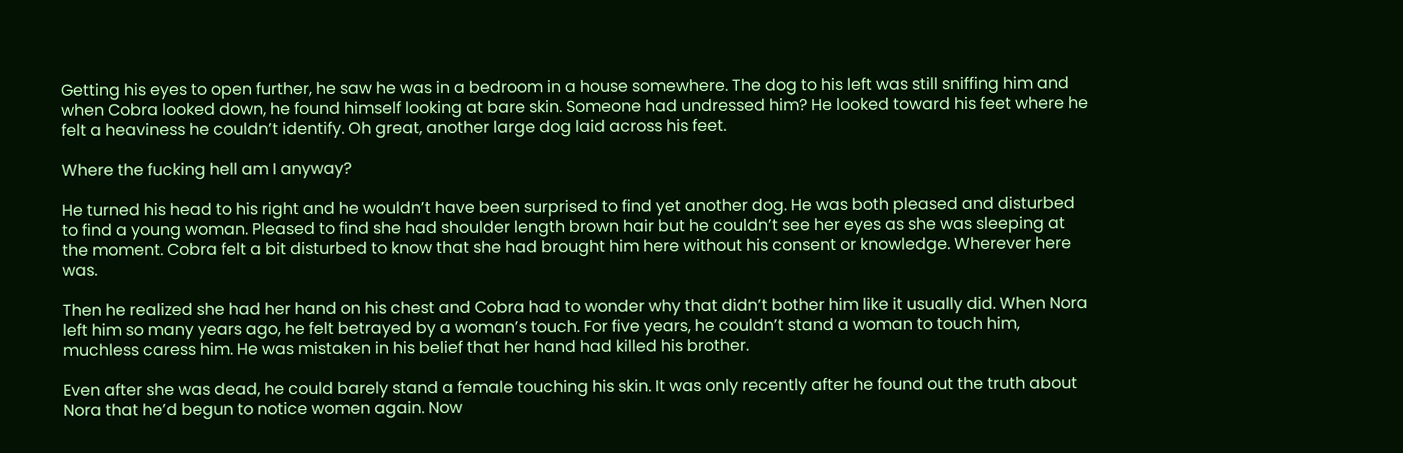Getting his eyes to open further, he saw he was in a bedroom in a house somewhere. The dog to his left was still sniffing him and when Cobra looked down, he found himself looking at bare skin. Someone had undressed him? He looked toward his feet where he felt a heaviness he couldn’t identify. Oh great, another large dog laid across his feet.

Where the fucking hell am I anyway?

He turned his head to his right and he wouldn’t have been surprised to find yet another dog. He was both pleased and disturbed to find a young woman. Pleased to find she had shoulder length brown hair but he couldn’t see her eyes as she was sleeping at the moment. Cobra felt a bit disturbed to know that she had brought him here without his consent or knowledge. Wherever here was.

Then he realized she had her hand on his chest and Cobra had to wonder why that didn’t bother him like it usually did. When Nora left him so many years ago, he felt betrayed by a woman’s touch. For five years, he couldn’t stand a woman to touch him, muchless caress him. He was mistaken in his belief that her hand had killed his brother.

Even after she was dead, he could barely stand a female touching his skin. It was only recently after he found out the truth about Nora that he’d begun to notice women again. Now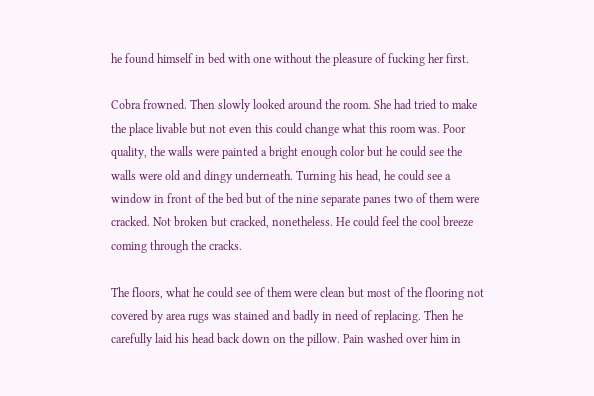he found himself in bed with one without the pleasure of fucking her first.

Cobra frowned. Then slowly looked around the room. She had tried to make the place livable but not even this could change what this room was. Poor quality, the walls were painted a bright enough color but he could see the walls were old and dingy underneath. Turning his head, he could see a window in front of the bed but of the nine separate panes two of them were cracked. Not broken but cracked, nonetheless. He could feel the cool breeze coming through the cracks.

The floors, what he could see of them were clean but most of the flooring not covered by area rugs was stained and badly in need of replacing. Then he carefully laid his head back down on the pillow. Pain washed over him in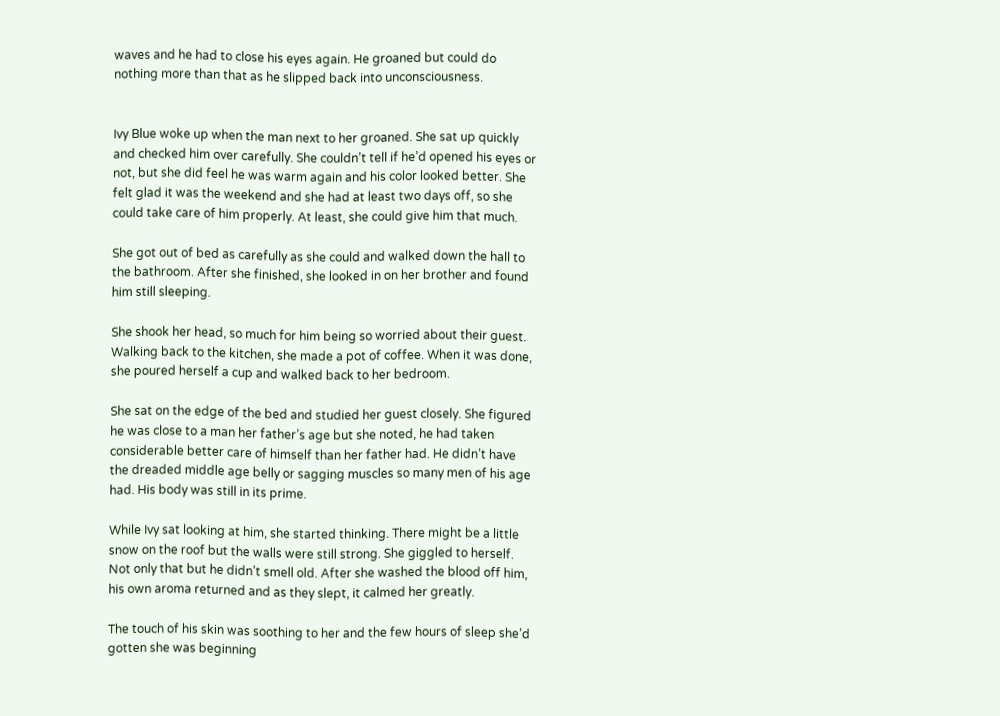waves and he had to close his eyes again. He groaned but could do nothing more than that as he slipped back into unconsciousness.


Ivy Blue woke up when the man next to her groaned. She sat up quickly and checked him over carefully. She couldn’t tell if he’d opened his eyes or not, but she did feel he was warm again and his color looked better. She felt glad it was the weekend and she had at least two days off, so she could take care of him properly. At least, she could give him that much.

She got out of bed as carefully as she could and walked down the hall to the bathroom. After she finished, she looked in on her brother and found him still sleeping.

She shook her head, so much for him being so worried about their guest. Walking back to the kitchen, she made a pot of coffee. When it was done, she poured herself a cup and walked back to her bedroom.

She sat on the edge of the bed and studied her guest closely. She figured he was close to a man her father’s age but she noted, he had taken considerable better care of himself than her father had. He didn’t have the dreaded middle age belly or sagging muscles so many men of his age had. His body was still in its prime.

While Ivy sat looking at him, she started thinking. There might be a little snow on the roof but the walls were still strong. She giggled to herself. Not only that but he didn’t smell old. After she washed the blood off him, his own aroma returned and as they slept, it calmed her greatly.

The touch of his skin was soothing to her and the few hours of sleep she’d gotten she was beginning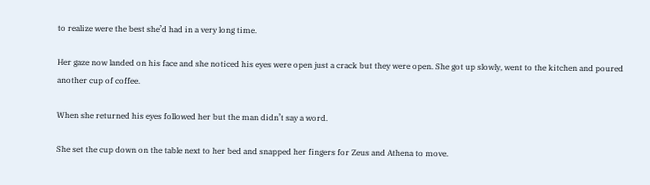to realize were the best she’d had in a very long time.

Her gaze now landed on his face and she noticed his eyes were open just a crack but they were open. She got up slowly, went to the kitchen and poured another cup of coffee.

When she returned his eyes followed her but the man didn’t say a word.

She set the cup down on the table next to her bed and snapped her fingers for Zeus and Athena to move.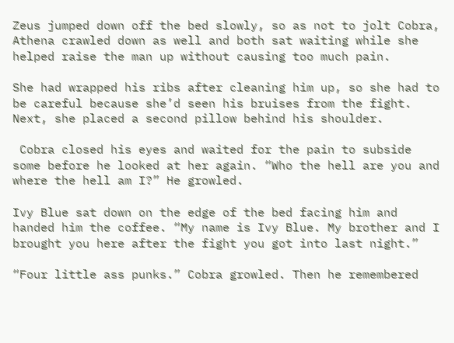Zeus jumped down off the bed slowly, so as not to jolt Cobra, Athena crawled down as well and both sat waiting while she helped raise the man up without causing too much pain.

She had wrapped his ribs after cleaning him up, so she had to be careful because she’d seen his bruises from the fight. Next, she placed a second pillow behind his shoulder.

 Cobra closed his eyes and waited for the pain to subside some before he looked at her again. “Who the hell are you and where the hell am I?” He growled.

Ivy Blue sat down on the edge of the bed facing him and handed him the coffee. “My name is Ivy Blue. My brother and I brought you here after the fight you got into last night.”

“Four little ass punks.” Cobra growled. Then he remembered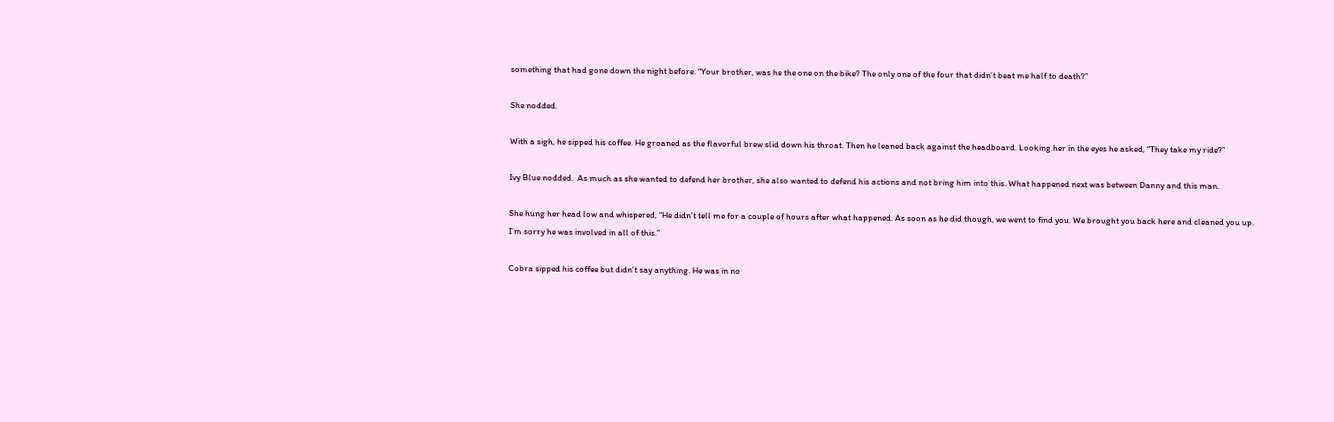something that had gone down the night before. “Your brother, was he the one on the bike? The only one of the four that didn’t beat me half to death?”

She nodded.

With a sigh, he sipped his coffee. He groaned as the flavorful brew slid down his throat. Then he leaned back against the headboard. Looking her in the eyes he asked, “They take my ride?”

Ivy Blue nodded.  As much as she wanted to defend her brother, she also wanted to defend his actions and not bring him into this. What happened next was between Danny and this man.

She hung her head low and whispered, “He didn’t tell me for a couple of hours after what happened. As soon as he did though, we went to find you. We brought you back here and cleaned you up. I’m sorry he was involved in all of this.”

Cobra sipped his coffee but didn’t say anything. He was in no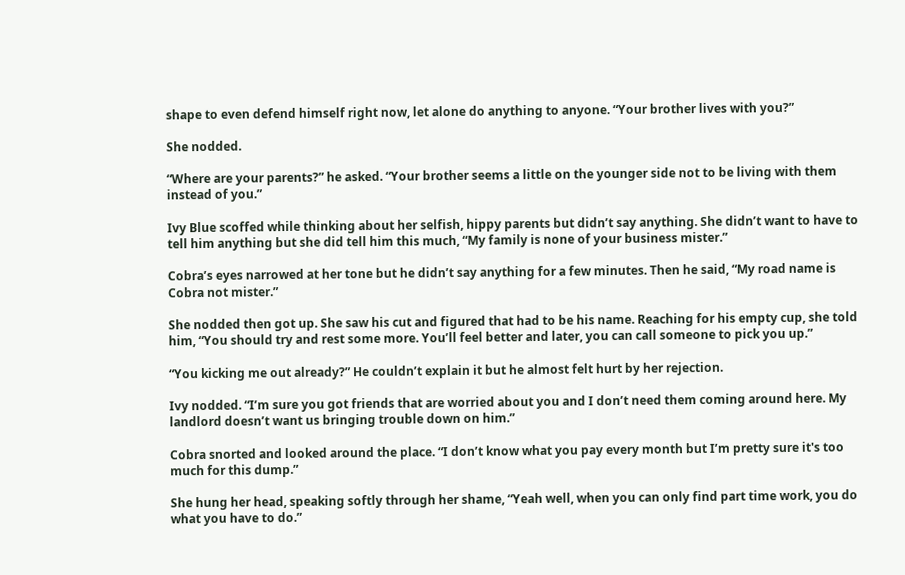shape to even defend himself right now, let alone do anything to anyone. “Your brother lives with you?”

She nodded.

“Where are your parents?” he asked. “Your brother seems a little on the younger side not to be living with them instead of you.”

Ivy Blue scoffed while thinking about her selfish, hippy parents but didn’t say anything. She didn’t want to have to tell him anything but she did tell him this much, “My family is none of your business mister.”

Cobra’s eyes narrowed at her tone but he didn’t say anything for a few minutes. Then he said, “My road name is Cobra not mister.”

She nodded then got up. She saw his cut and figured that had to be his name. Reaching for his empty cup, she told him, “You should try and rest some more. You’ll feel better and later, you can call someone to pick you up.”

“You kicking me out already?” He couldn’t explain it but he almost felt hurt by her rejection.

Ivy nodded. “I’m sure you got friends that are worried about you and I don’t need them coming around here. My landlord doesn’t want us bringing trouble down on him.”

Cobra snorted and looked around the place. “I don’t know what you pay every month but I’m pretty sure it's too much for this dump.”

She hung her head, speaking softly through her shame, “Yeah well, when you can only find part time work, you do what you have to do.”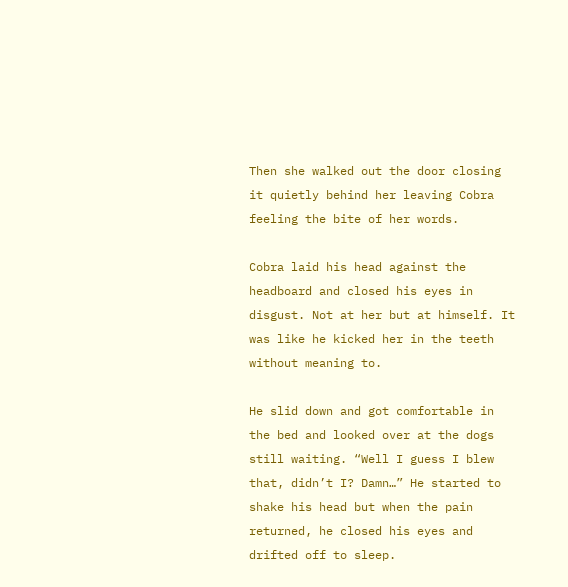Then she walked out the door closing it quietly behind her leaving Cobra feeling the bite of her words.

Cobra laid his head against the headboard and closed his eyes in disgust. Not at her but at himself. It was like he kicked her in the teeth without meaning to.

He slid down and got comfortable in the bed and looked over at the dogs still waiting. “Well I guess I blew that, didn’t I? Damn…” He started to shake his head but when the pain returned, he closed his eyes and drifted off to sleep.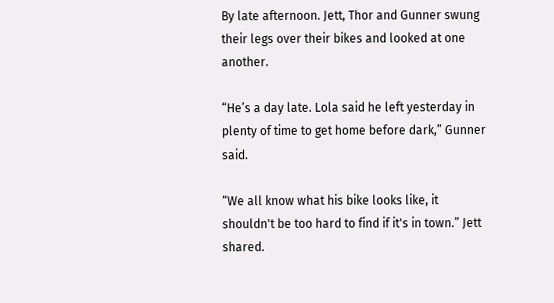By late afternoon. Jett, Thor and Gunner swung their legs over their bikes and looked at one another.

“He’s a day late. Lola said he left yesterday in plenty of time to get home before dark,” Gunner said.

“We all know what his bike looks like, it shouldn't be too hard to find if it's in town.” Jett shared.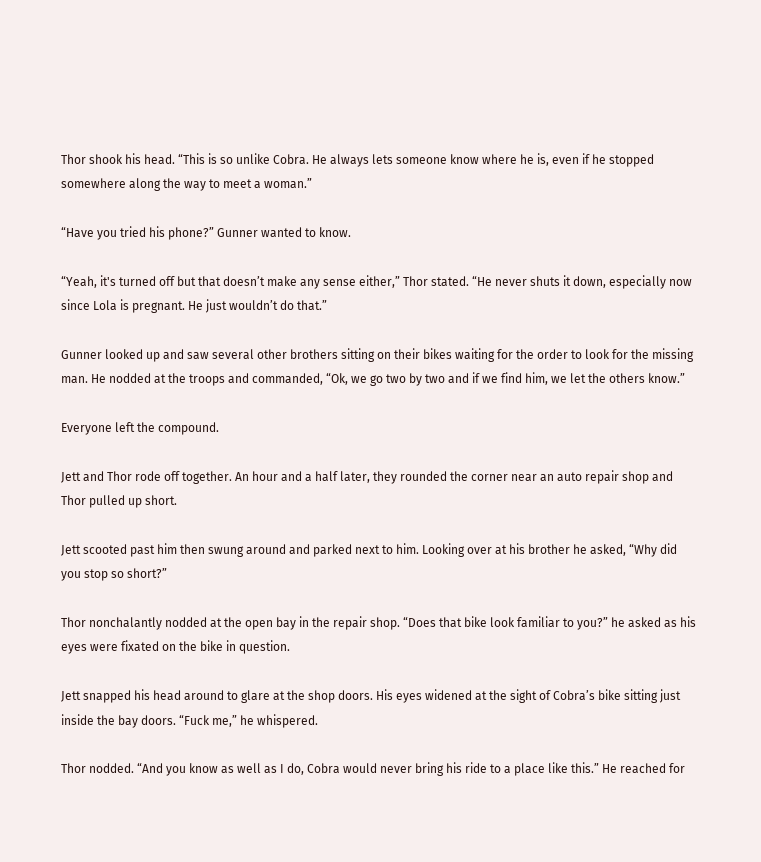Thor shook his head. “This is so unlike Cobra. He always lets someone know where he is, even if he stopped somewhere along the way to meet a woman.”

“Have you tried his phone?” Gunner wanted to know.

“Yeah, it's turned off but that doesn’t make any sense either,” Thor stated. “He never shuts it down, especially now since Lola is pregnant. He just wouldn’t do that.”

Gunner looked up and saw several other brothers sitting on their bikes waiting for the order to look for the missing man. He nodded at the troops and commanded, “Ok, we go two by two and if we find him, we let the others know.”

Everyone left the compound.

Jett and Thor rode off together. An hour and a half later, they rounded the corner near an auto repair shop and Thor pulled up short.

Jett scooted past him then swung around and parked next to him. Looking over at his brother he asked, “Why did you stop so short?”

Thor nonchalantly nodded at the open bay in the repair shop. “Does that bike look familiar to you?” he asked as his eyes were fixated on the bike in question.

Jett snapped his head around to glare at the shop doors. His eyes widened at the sight of Cobra’s bike sitting just inside the bay doors. “Fuck me,” he whispered.

Thor nodded. “And you know as well as I do, Cobra would never bring his ride to a place like this.” He reached for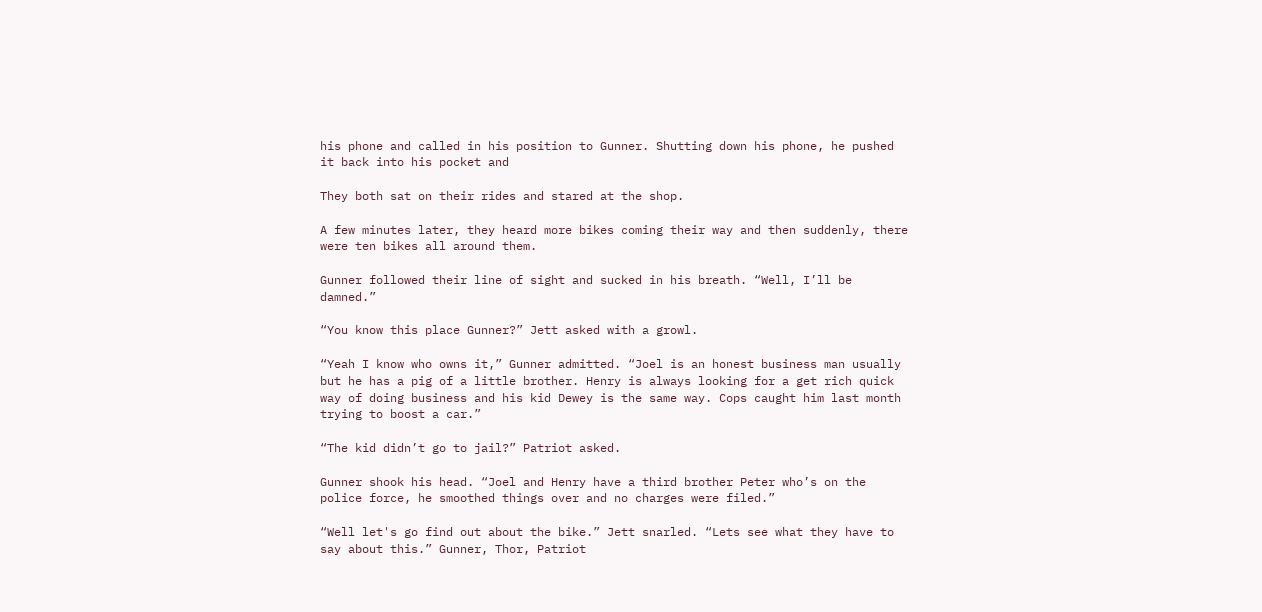his phone and called in his position to Gunner. Shutting down his phone, he pushed it back into his pocket and

They both sat on their rides and stared at the shop.

A few minutes later, they heard more bikes coming their way and then suddenly, there were ten bikes all around them.

Gunner followed their line of sight and sucked in his breath. “Well, I’ll be damned.”

“You know this place Gunner?” Jett asked with a growl.

“Yeah I know who owns it,” Gunner admitted. “Joel is an honest business man usually but he has a pig of a little brother. Henry is always looking for a get rich quick way of doing business and his kid Dewey is the same way. Cops caught him last month trying to boost a car.”

“The kid didn’t go to jail?” Patriot asked.

Gunner shook his head. “Joel and Henry have a third brother Peter who’s on the police force, he smoothed things over and no charges were filed.”

“Well let's go find out about the bike.” Jett snarled. “Lets see what they have to say about this.” Gunner, Thor, Patriot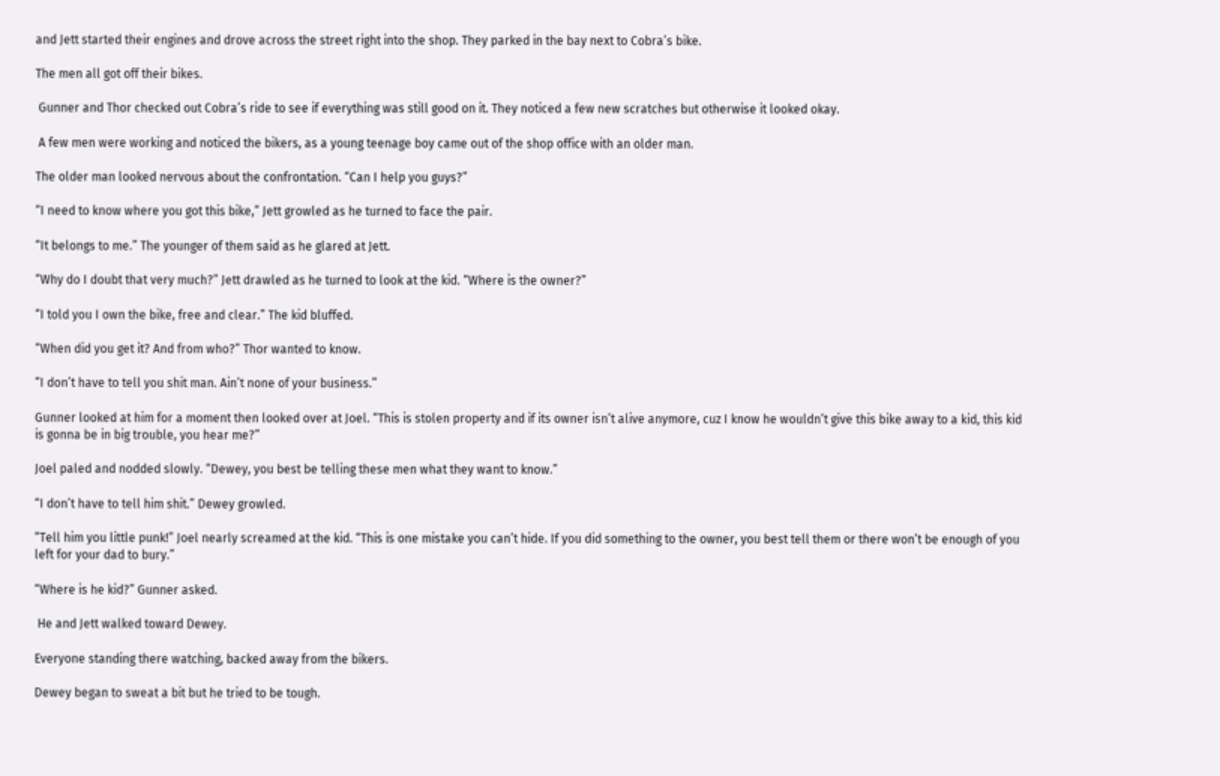and Jett started their engines and drove across the street right into the shop. They parked in the bay next to Cobra’s bike.

The men all got off their bikes.

 Gunner and Thor checked out Cobra’s ride to see if everything was still good on it. They noticed a few new scratches but otherwise it looked okay.

 A few men were working and noticed the bikers, as a young teenage boy came out of the shop office with an older man.

The older man looked nervous about the confrontation. “Can I help you guys?”

“I need to know where you got this bike,” Jett growled as he turned to face the pair.

“It belongs to me.” The younger of them said as he glared at Jett.

“Why do I doubt that very much?” Jett drawled as he turned to look at the kid. “Where is the owner?”

“I told you I own the bike, free and clear.” The kid bluffed.

“When did you get it? And from who?” Thor wanted to know.

“I don’t have to tell you shit man. Ain’t none of your business.”

Gunner looked at him for a moment then looked over at Joel. “This is stolen property and if its owner isn’t alive anymore, cuz I know he wouldn’t give this bike away to a kid, this kid is gonna be in big trouble, you hear me?”

Joel paled and nodded slowly. “Dewey, you best be telling these men what they want to know.”

“I don’t have to tell him shit.” Dewey growled.

“Tell him you little punk!” Joel nearly screamed at the kid. “This is one mistake you can’t hide. If you did something to the owner, you best tell them or there won’t be enough of you left for your dad to bury.”

“Where is he kid?” Gunner asked.

 He and Jett walked toward Dewey.

Everyone standing there watching, backed away from the bikers.

Dewey began to sweat a bit but he tried to be tough.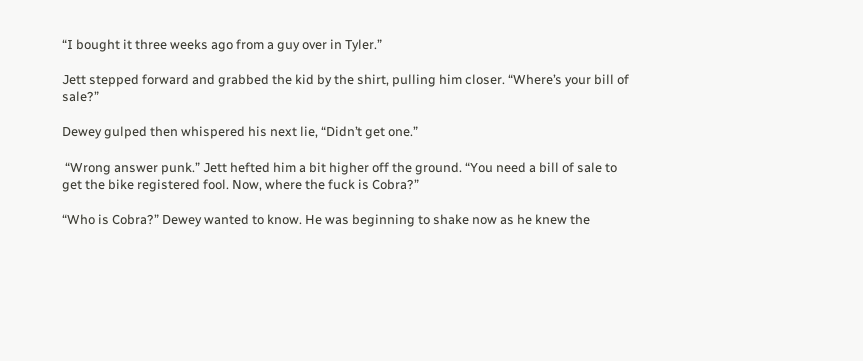“I bought it three weeks ago from a guy over in Tyler.”

Jett stepped forward and grabbed the kid by the shirt, pulling him closer. “Where’s your bill of sale?”

Dewey gulped then whispered his next lie, “Didn’t get one.”

 “Wrong answer punk.” Jett hefted him a bit higher off the ground. “You need a bill of sale to get the bike registered fool. Now, where the fuck is Cobra?”

“Who is Cobra?” Dewey wanted to know. He was beginning to shake now as he knew the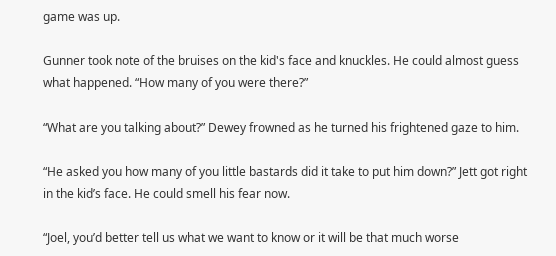game was up.

Gunner took note of the bruises on the kid's face and knuckles. He could almost guess what happened. “How many of you were there?”

“What are you talking about?” Dewey frowned as he turned his frightened gaze to him.

“He asked you how many of you little bastards did it take to put him down?” Jett got right in the kid’s face. He could smell his fear now.

“Joel, you’d better tell us what we want to know or it will be that much worse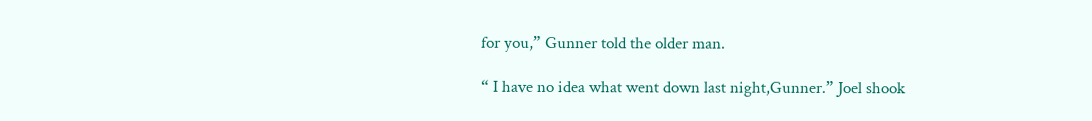for you,” Gunner told the older man.

“ I have no idea what went down last night,Gunner.” Joel shook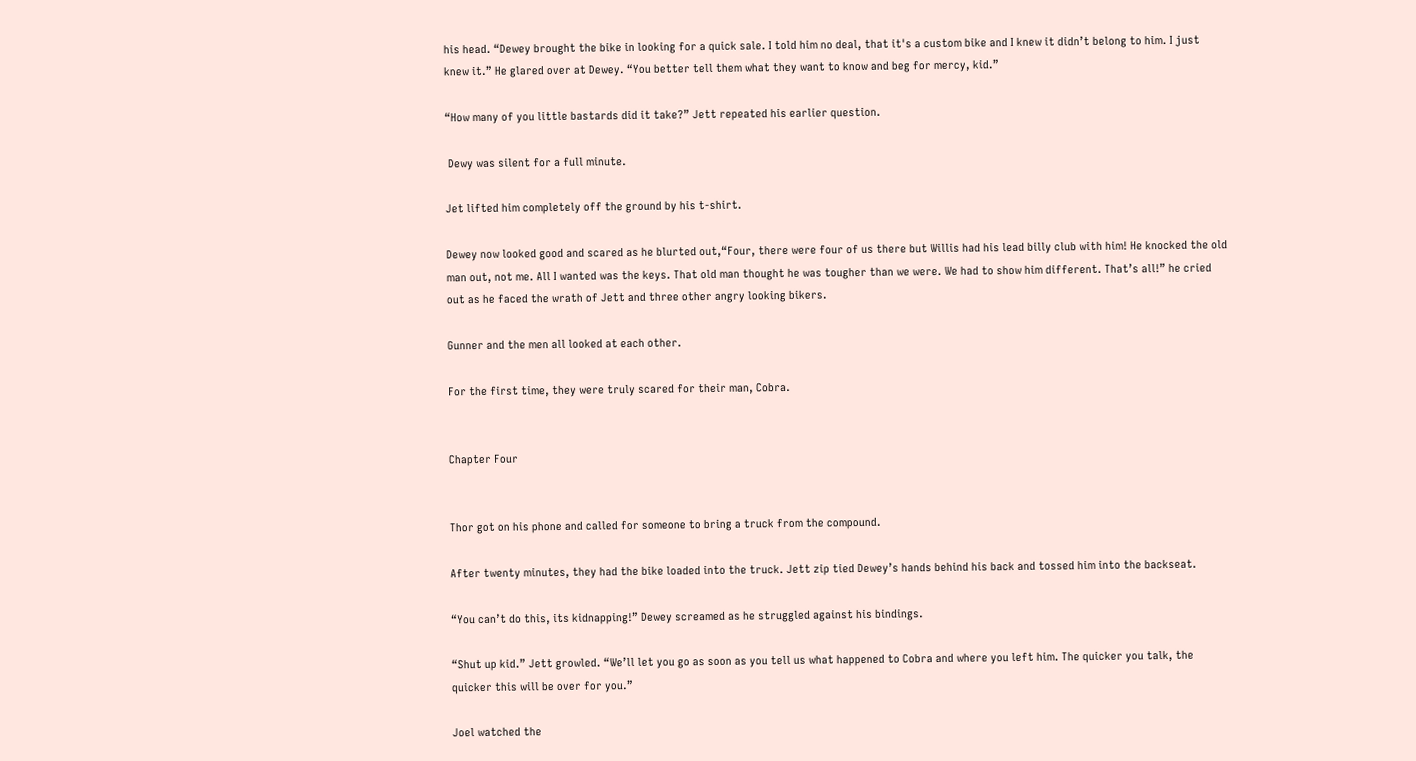his head. “Dewey brought the bike in looking for a quick sale. I told him no deal, that it's a custom bike and I knew it didn’t belong to him. I just knew it.” He glared over at Dewey. “You better tell them what they want to know and beg for mercy, kid.”

“How many of you little bastards did it take?” Jett repeated his earlier question.

 Dewy was silent for a full minute.

Jet lifted him completely off the ground by his t-shirt.

Dewey now looked good and scared as he blurted out,“Four, there were four of us there but Willis had his lead billy club with him! He knocked the old man out, not me. All I wanted was the keys. That old man thought he was tougher than we were. We had to show him different. That’s all!” he cried out as he faced the wrath of Jett and three other angry looking bikers.

Gunner and the men all looked at each other.

For the first time, they were truly scared for their man, Cobra.


Chapter Four


Thor got on his phone and called for someone to bring a truck from the compound.

After twenty minutes, they had the bike loaded into the truck. Jett zip tied Dewey’s hands behind his back and tossed him into the backseat.

“You can’t do this, its kidnapping!” Dewey screamed as he struggled against his bindings.

“Shut up kid.” Jett growled. “We’ll let you go as soon as you tell us what happened to Cobra and where you left him. The quicker you talk, the quicker this will be over for you.”

Joel watched the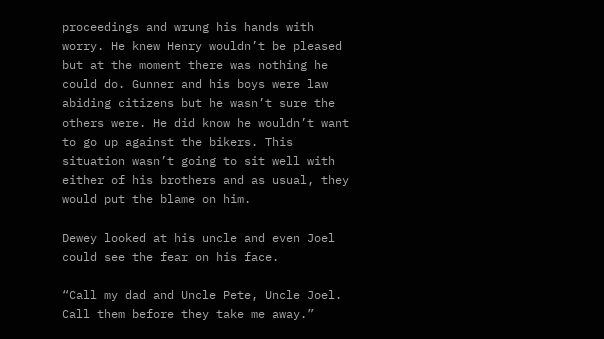proceedings and wrung his hands with worry. He knew Henry wouldn’t be pleased but at the moment there was nothing he could do. Gunner and his boys were law abiding citizens but he wasn’t sure the others were. He did know he wouldn’t want to go up against the bikers. This situation wasn’t going to sit well with either of his brothers and as usual, they would put the blame on him.

Dewey looked at his uncle and even Joel could see the fear on his face.

“Call my dad and Uncle Pete, Uncle Joel. Call them before they take me away.”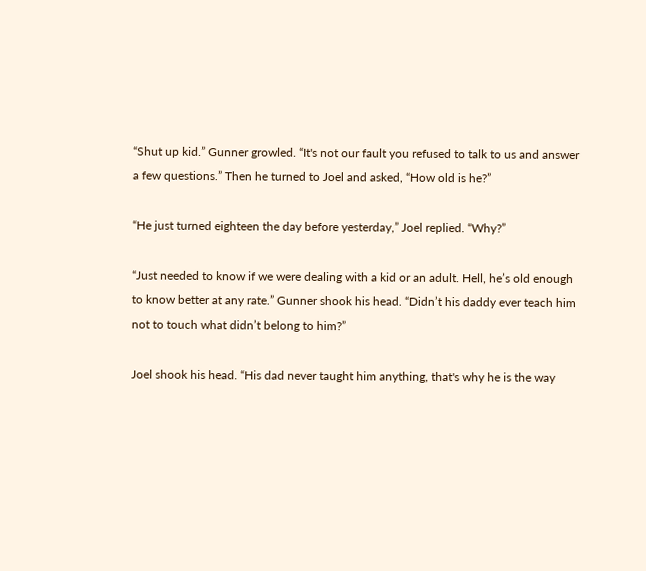“Shut up kid.” Gunner growled. “It's not our fault you refused to talk to us and answer a few questions.” Then he turned to Joel and asked, “How old is he?”

“He just turned eighteen the day before yesterday,” Joel replied. “Why?”

“Just needed to know if we were dealing with a kid or an adult. Hell, he’s old enough to know better at any rate.” Gunner shook his head. “Didn’t his daddy ever teach him not to touch what didn’t belong to him?”

Joel shook his head. “His dad never taught him anything, that's why he is the way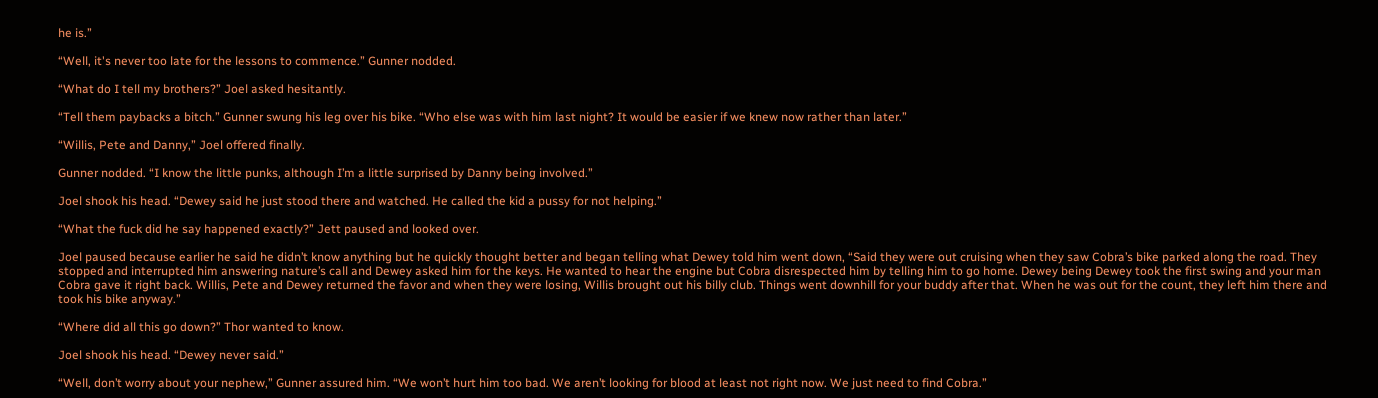he is.”

“Well, it's never too late for the lessons to commence.” Gunner nodded.

“What do I tell my brothers?” Joel asked hesitantly.

“Tell them paybacks a bitch.” Gunner swung his leg over his bike. “Who else was with him last night? It would be easier if we knew now rather than later.”

“Willis, Pete and Danny,” Joel offered finally.

Gunner nodded. “I know the little punks, although I’m a little surprised by Danny being involved.”

Joel shook his head. “Dewey said he just stood there and watched. He called the kid a pussy for not helping.”

“What the fuck did he say happened exactly?” Jett paused and looked over.

Joel paused because earlier he said he didn’t know anything but he quickly thought better and began telling what Dewey told him went down, “Said they were out cruising when they saw Cobra’s bike parked along the road. They stopped and interrupted him answering nature’s call and Dewey asked him for the keys. He wanted to hear the engine but Cobra disrespected him by telling him to go home. Dewey being Dewey took the first swing and your man Cobra gave it right back. Willis, Pete and Dewey returned the favor and when they were losing, Willis brought out his billy club. Things went downhill for your buddy after that. When he was out for the count, they left him there and took his bike anyway.”

“Where did all this go down?” Thor wanted to know.

Joel shook his head. “Dewey never said.”

“Well, don’t worry about your nephew,” Gunner assured him. “We won’t hurt him too bad. We aren’t looking for blood at least not right now. We just need to find Cobra.”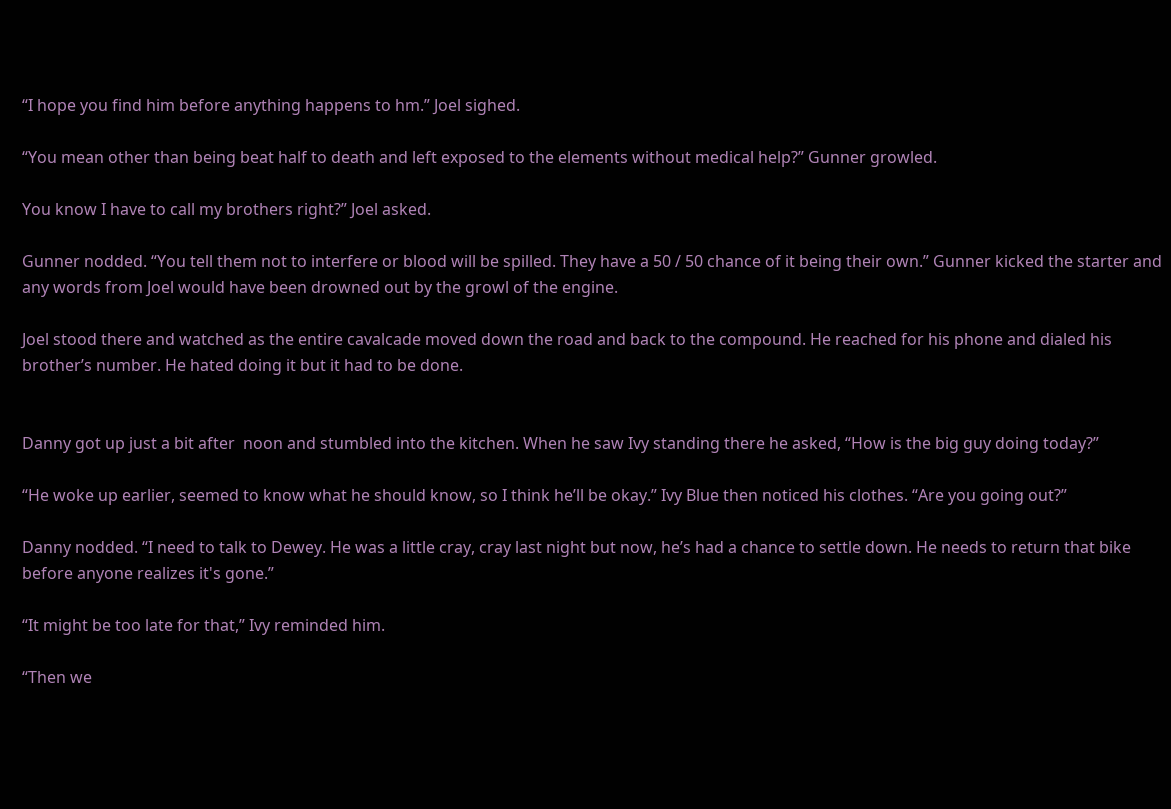“I hope you find him before anything happens to hm.” Joel sighed.

“You mean other than being beat half to death and left exposed to the elements without medical help?” Gunner growled.

You know I have to call my brothers right?” Joel asked.

Gunner nodded. “You tell them not to interfere or blood will be spilled. They have a 50 / 50 chance of it being their own.” Gunner kicked the starter and any words from Joel would have been drowned out by the growl of the engine.

Joel stood there and watched as the entire cavalcade moved down the road and back to the compound. He reached for his phone and dialed his brother’s number. He hated doing it but it had to be done.


Danny got up just a bit after  noon and stumbled into the kitchen. When he saw Ivy standing there he asked, “How is the big guy doing today?”

“He woke up earlier, seemed to know what he should know, so I think he’ll be okay.” Ivy Blue then noticed his clothes. “Are you going out?”

Danny nodded. “I need to talk to Dewey. He was a little cray, cray last night but now, he’s had a chance to settle down. He needs to return that bike before anyone realizes it's gone.”

“It might be too late for that,” Ivy reminded him.

“Then we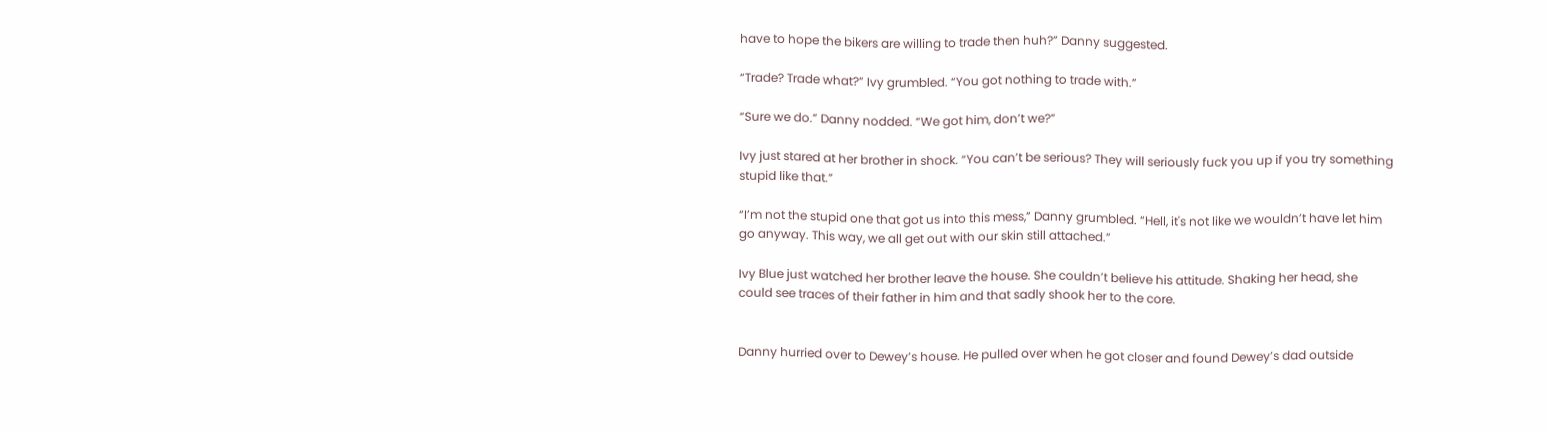have to hope the bikers are willing to trade then huh?” Danny suggested.

“Trade? Trade what?” Ivy grumbled. “You got nothing to trade with.”

“Sure we do.” Danny nodded. “We got him, don’t we?”

Ivy just stared at her brother in shock. “You can’t be serious? They will seriously fuck you up if you try something stupid like that.”

“I’m not the stupid one that got us into this mess,” Danny grumbled. “Hell, it's not like we wouldn’t have let him go anyway. This way, we all get out with our skin still attached.”

Ivy Blue just watched her brother leave the house. She couldn’t believe his attitude. Shaking her head, she could see traces of their father in him and that sadly shook her to the core.


Danny hurried over to Dewey’s house. He pulled over when he got closer and found Dewey’s dad outside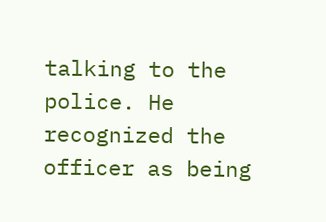talking to the police. He recognized the officer as being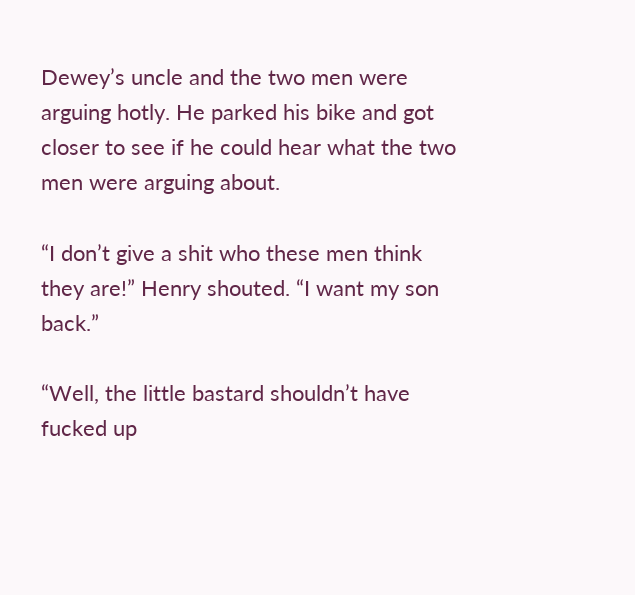Dewey’s uncle and the two men were arguing hotly. He parked his bike and got closer to see if he could hear what the two men were arguing about.

“I don’t give a shit who these men think they are!” Henry shouted. “I want my son back.”

“Well, the little bastard shouldn’t have fucked up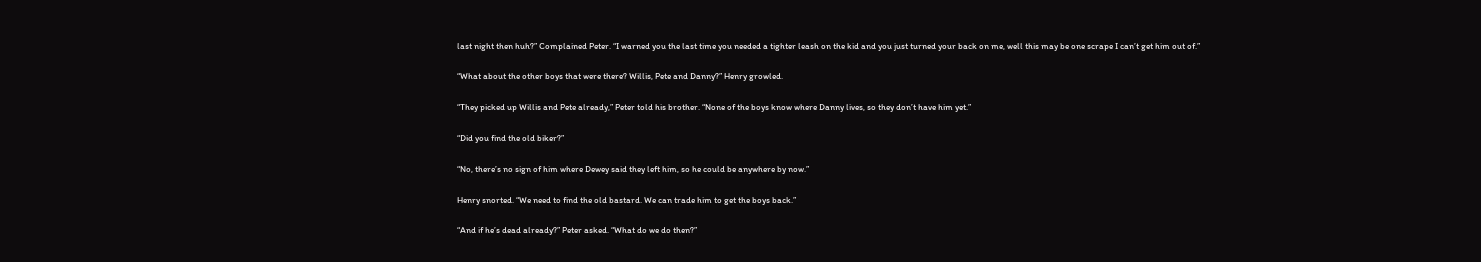last night then huh?” Complained Peter. “I warned you the last time you needed a tighter leash on the kid and you just turned your back on me, well this may be one scrape I can’t get him out of.”

“What about the other boys that were there? Willis, Pete and Danny?” Henry growled.

“They picked up Willis and Pete already,” Peter told his brother. “None of the boys know where Danny lives, so they don’t have him yet.”

“Did you find the old biker?”

“No, there’s no sign of him where Dewey said they left him, so he could be anywhere by now.”

Henry snorted. “We need to find the old bastard. We can trade him to get the boys back.”

“And if he’s dead already?” Peter asked. “What do we do then?”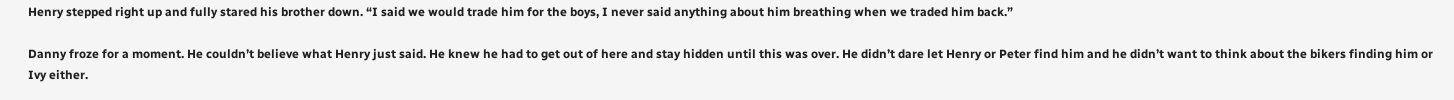Henry stepped right up and fully stared his brother down. “I said we would trade him for the boys, I never said anything about him breathing when we traded him back.”

Danny froze for a moment. He couldn’t believe what Henry just said. He knew he had to get out of here and stay hidden until this was over. He didn’t dare let Henry or Peter find him and he didn’t want to think about the bikers finding him or Ivy either.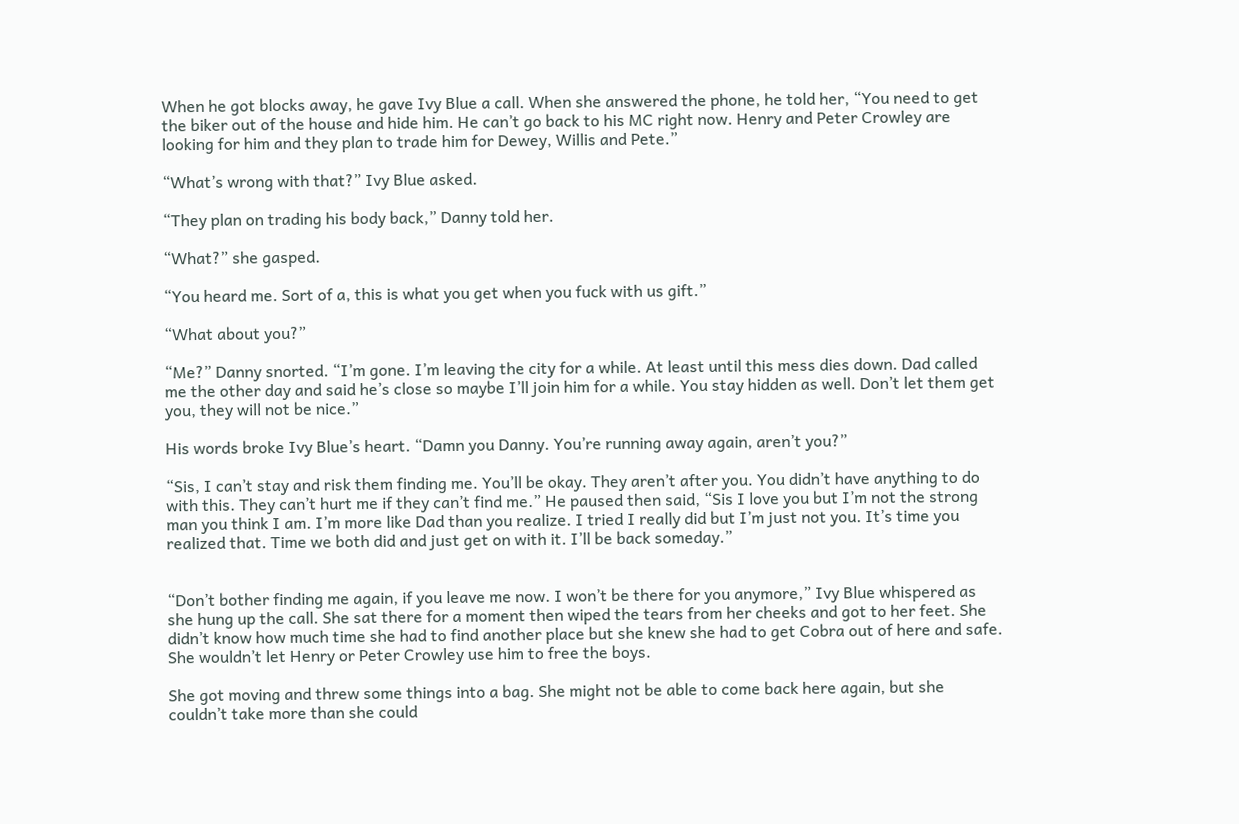When he got blocks away, he gave Ivy Blue a call. When she answered the phone, he told her, “You need to get the biker out of the house and hide him. He can’t go back to his MC right now. Henry and Peter Crowley are looking for him and they plan to trade him for Dewey, Willis and Pete.”

“What’s wrong with that?” Ivy Blue asked.

“They plan on trading his body back,” Danny told her.

“What?” she gasped.

“You heard me. Sort of a, this is what you get when you fuck with us gift.”

“What about you?”

“Me?” Danny snorted. “I’m gone. I’m leaving the city for a while. At least until this mess dies down. Dad called me the other day and said he’s close so maybe I’ll join him for a while. You stay hidden as well. Don’t let them get you, they will not be nice.”

His words broke Ivy Blue’s heart. “Damn you Danny. You’re running away again, aren’t you?”

“Sis, I can’t stay and risk them finding me. You’ll be okay. They aren’t after you. You didn’t have anything to do with this. They can’t hurt me if they can’t find me.” He paused then said, “Sis I love you but I’m not the strong man you think I am. I’m more like Dad than you realize. I tried I really did but I’m just not you. It’s time you realized that. Time we both did and just get on with it. I’ll be back someday.”


“Don’t bother finding me again, if you leave me now. I won’t be there for you anymore,” Ivy Blue whispered as she hung up the call. She sat there for a moment then wiped the tears from her cheeks and got to her feet. She didn’t know how much time she had to find another place but she knew she had to get Cobra out of here and safe. She wouldn’t let Henry or Peter Crowley use him to free the boys.

She got moving and threw some things into a bag. She might not be able to come back here again, but she couldn’t take more than she could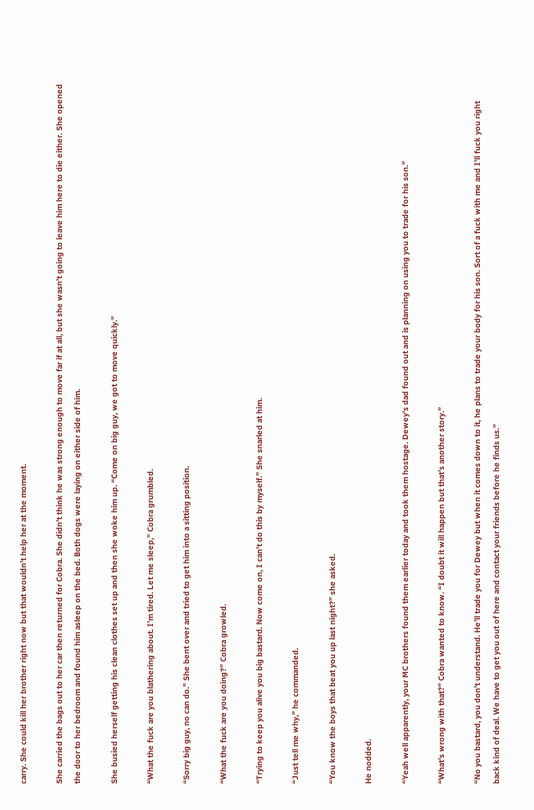carry. She could kill her brother right now but that wouldn’t help her at the moment.

She carried the bags out to her car then returned for Cobra. She didn’t think he was strong enough to move far if at all, but she wasn’t going to leave him here to die either. She opened the door to her bedroom and found him asleep on the bed. Both dogs were laying on either side of him.

She busied herself getting his clean clothes set up and then she woke him up. “Come on big guy, we got to move quickly.”

“What the fuck are you blathering about. I’m tired. Let me sleep,” Cobra grumbled.

“Sorry big guy, no can do.” She bent over and tried to get him into a sitting position.

“What the fuck are you doing?” Cobra growled.

“Trying to keep you alive you big bastard. Now come on, I can’t do this by myself.” She snarled at him.

“Just tell me why,” he commanded.

“You know the boys that beat you up last night?” she asked.

He nodded.

“Yeah well apparently, your MC brothers found them earlier today and took them hostage. Dewey’s dad found out and is planning on using you to trade for his son.”

“What's wrong with that?” Cobra wanted to know. “I doubt it will happen but that’s another story.”

“No you bastard, you don’t understand. He’ll trade you for Dewey but when it comes down to it, he plans to trade your body for his son. Sort of a fuck with me and I’ll fuck you right back kind of deal. We have to get you out of here and contact your friends before he finds us.”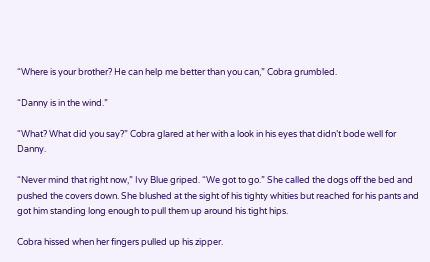“Where is your brother? He can help me better than you can,” Cobra grumbled.

“Danny is in the wind.”

“What? What did you say?” Cobra glared at her with a look in his eyes that didn’t bode well for Danny.

“Never mind that right now,” Ivy Blue griped. “We got to go.” She called the dogs off the bed and pushed the covers down. She blushed at the sight of his tighty whities but reached for his pants and got him standing long enough to pull them up around his tight hips.

Cobra hissed when her fingers pulled up his zipper.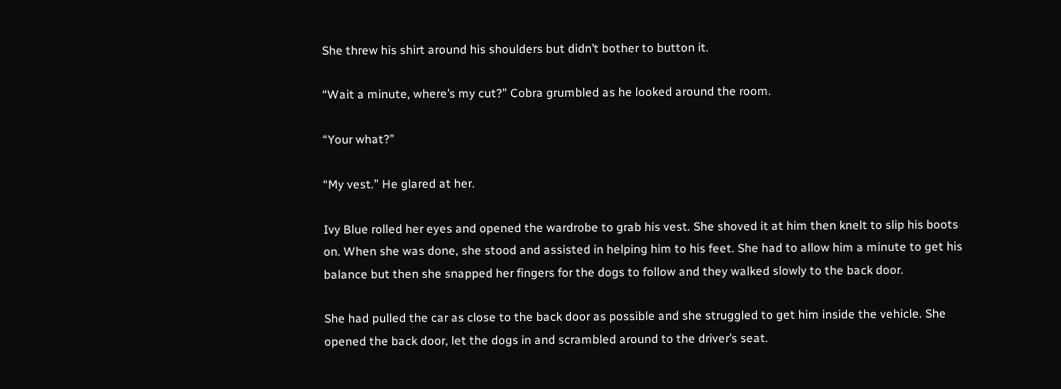She threw his shirt around his shoulders but didn’t bother to button it.

“Wait a minute, where’s my cut?” Cobra grumbled as he looked around the room.

“Your what?”

“My vest.” He glared at her.

Ivy Blue rolled her eyes and opened the wardrobe to grab his vest. She shoved it at him then knelt to slip his boots on. When she was done, she stood and assisted in helping him to his feet. She had to allow him a minute to get his balance but then she snapped her fingers for the dogs to follow and they walked slowly to the back door.

She had pulled the car as close to the back door as possible and she struggled to get him inside the vehicle. She opened the back door, let the dogs in and scrambled around to the driver’s seat.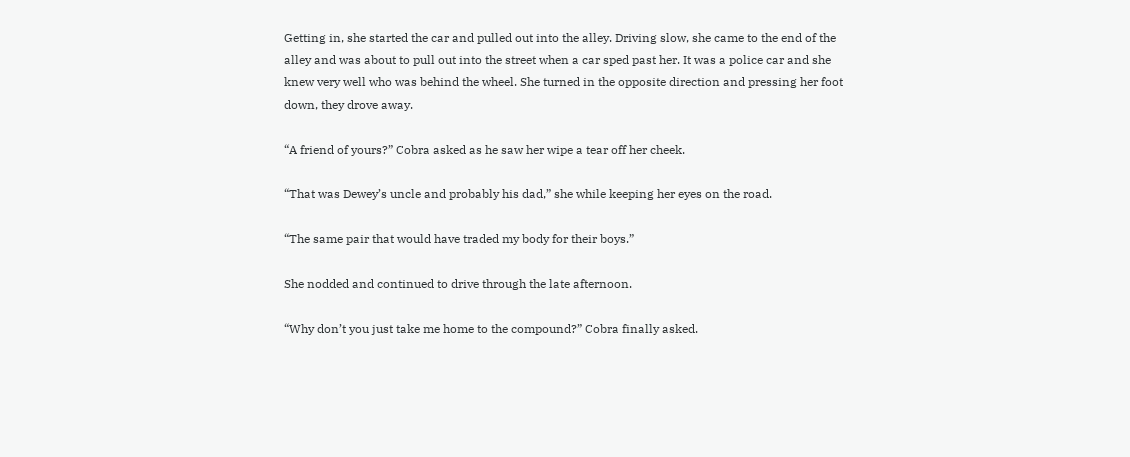Getting in, she started the car and pulled out into the alley. Driving slow, she came to the end of the alley and was about to pull out into the street when a car sped past her. It was a police car and she knew very well who was behind the wheel. She turned in the opposite direction and pressing her foot down, they drove away.

“A friend of yours?” Cobra asked as he saw her wipe a tear off her cheek.

“That was Dewey’s uncle and probably his dad,” she while keeping her eyes on the road.

“The same pair that would have traded my body for their boys.”

She nodded and continued to drive through the late afternoon.

“Why don’t you just take me home to the compound?” Cobra finally asked.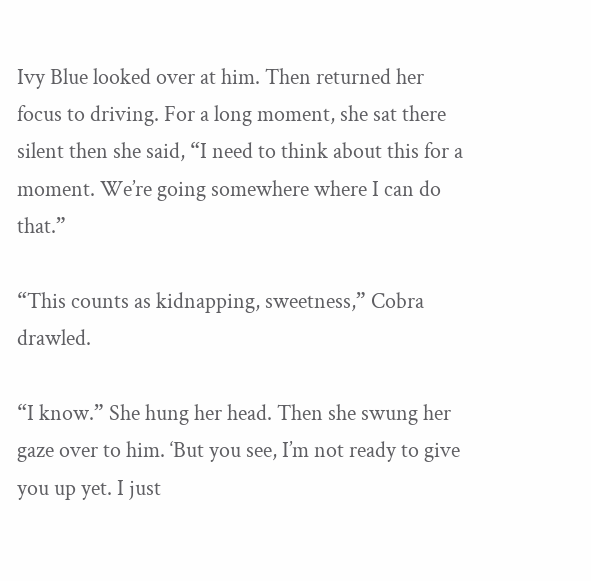Ivy Blue looked over at him. Then returned her focus to driving. For a long moment, she sat there silent then she said, “I need to think about this for a moment. We’re going somewhere where I can do that.”

“This counts as kidnapping, sweetness,” Cobra drawled.

“I know.” She hung her head. Then she swung her gaze over to him. ‘But you see, I’m not ready to give you up yet. I just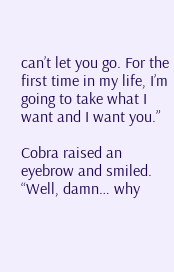can’t let you go. For the first time in my life, I’m going to take what I want and I want you.”

Cobra raised an eyebrow and smiled. “Well, damn… why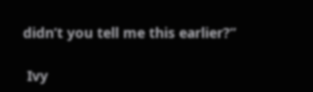didn’t you tell me this earlier?”

 Ivy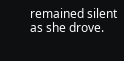remained silent as she drove.